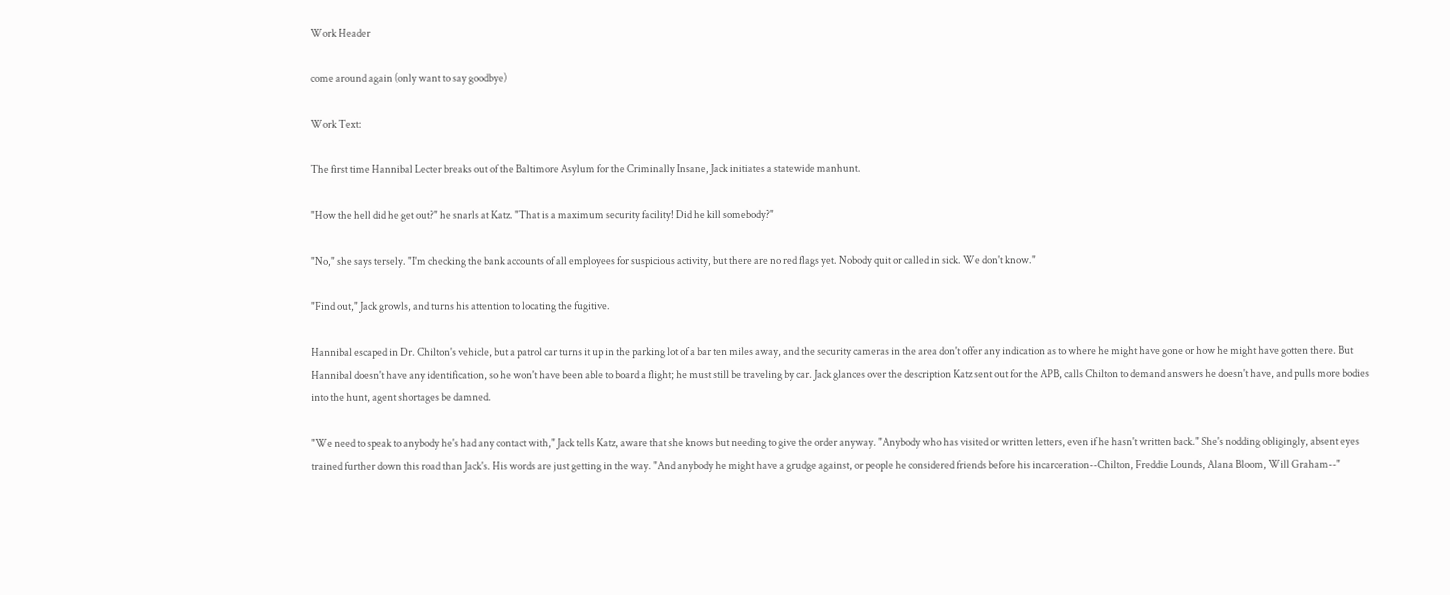Work Header

come around again (only want to say goodbye)

Work Text:

The first time Hannibal Lecter breaks out of the Baltimore Asylum for the Criminally Insane, Jack initiates a statewide manhunt.

"How the hell did he get out?" he snarls at Katz. "That is a maximum security facility! Did he kill somebody?"

"No," she says tersely. "I'm checking the bank accounts of all employees for suspicious activity, but there are no red flags yet. Nobody quit or called in sick. We don't know."

"Find out," Jack growls, and turns his attention to locating the fugitive.

Hannibal escaped in Dr. Chilton's vehicle, but a patrol car turns it up in the parking lot of a bar ten miles away, and the security cameras in the area don't offer any indication as to where he might have gone or how he might have gotten there. But Hannibal doesn't have any identification, so he won't have been able to board a flight; he must still be traveling by car. Jack glances over the description Katz sent out for the APB, calls Chilton to demand answers he doesn't have, and pulls more bodies into the hunt, agent shortages be damned.

"We need to speak to anybody he's had any contact with," Jack tells Katz, aware that she knows but needing to give the order anyway. "Anybody who has visited or written letters, even if he hasn't written back." She's nodding obligingly, absent eyes trained further down this road than Jack's. His words are just getting in the way. "And anybody he might have a grudge against, or people he considered friends before his incarceration--Chilton, Freddie Lounds, Alana Bloom, Will Graham--"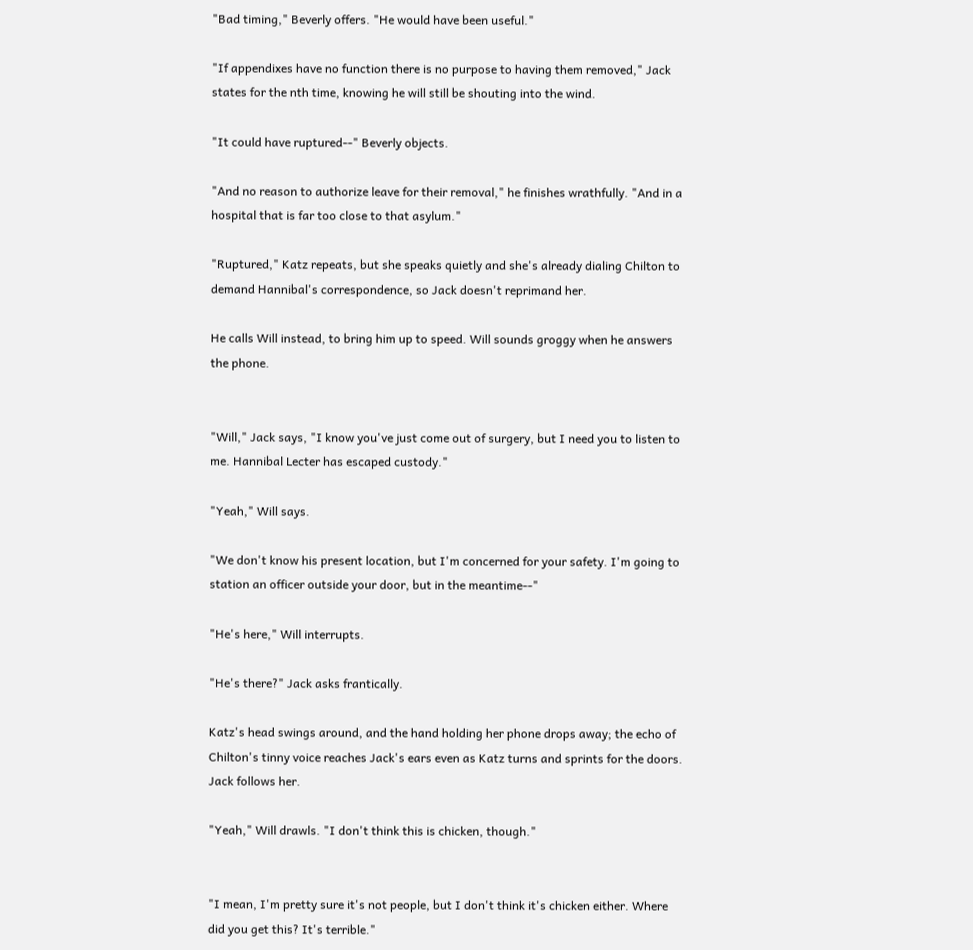"Bad timing," Beverly offers. "He would have been useful."

"If appendixes have no function there is no purpose to having them removed," Jack states for the nth time, knowing he will still be shouting into the wind.

"It could have ruptured--" Beverly objects.

"And no reason to authorize leave for their removal," he finishes wrathfully. "And in a hospital that is far too close to that asylum."

"Ruptured," Katz repeats, but she speaks quietly and she's already dialing Chilton to demand Hannibal's correspondence, so Jack doesn't reprimand her.

He calls Will instead, to bring him up to speed. Will sounds groggy when he answers the phone.


"Will," Jack says, "I know you've just come out of surgery, but I need you to listen to me. Hannibal Lecter has escaped custody."

"Yeah," Will says.

"We don't know his present location, but I'm concerned for your safety. I'm going to station an officer outside your door, but in the meantime--"

"He's here," Will interrupts.

"He's there?" Jack asks frantically.

Katz's head swings around, and the hand holding her phone drops away; the echo of Chilton's tinny voice reaches Jack's ears even as Katz turns and sprints for the doors. Jack follows her.

"Yeah," Will drawls. "I don't think this is chicken, though."


"I mean, I'm pretty sure it's not people, but I don't think it's chicken either. Where did you get this? It's terrible."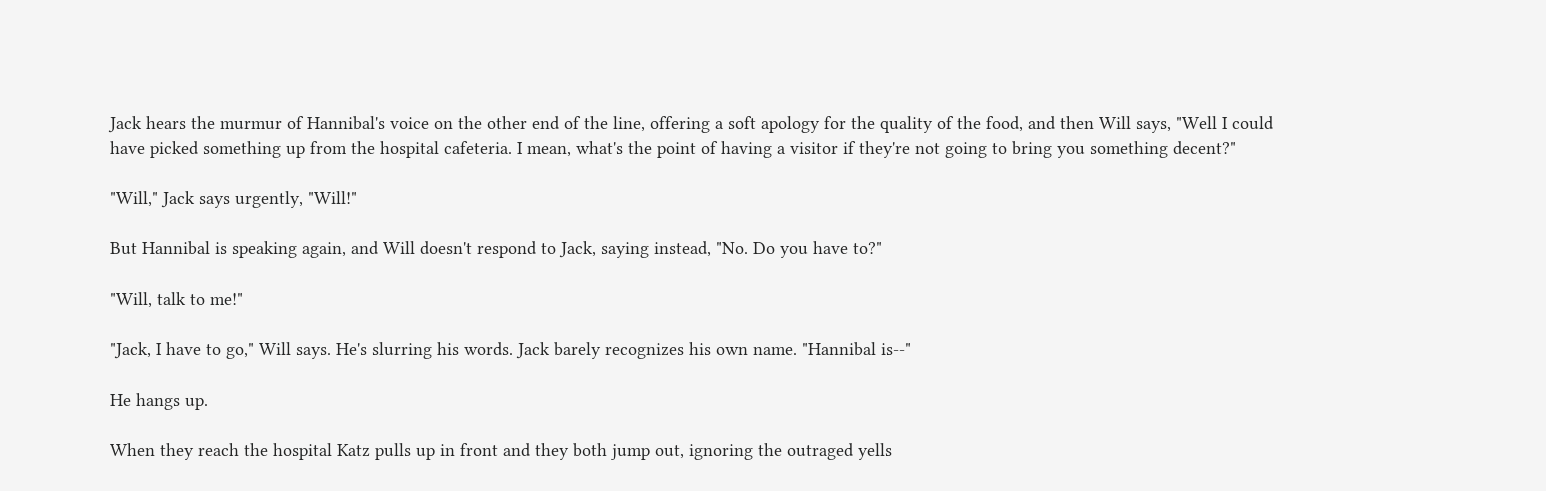Jack hears the murmur of Hannibal's voice on the other end of the line, offering a soft apology for the quality of the food, and then Will says, "Well I could have picked something up from the hospital cafeteria. I mean, what's the point of having a visitor if they're not going to bring you something decent?"

"Will," Jack says urgently, "Will!"

But Hannibal is speaking again, and Will doesn't respond to Jack, saying instead, "No. Do you have to?"

"Will, talk to me!"

"Jack, I have to go," Will says. He's slurring his words. Jack barely recognizes his own name. "Hannibal is--"

He hangs up.

When they reach the hospital Katz pulls up in front and they both jump out, ignoring the outraged yells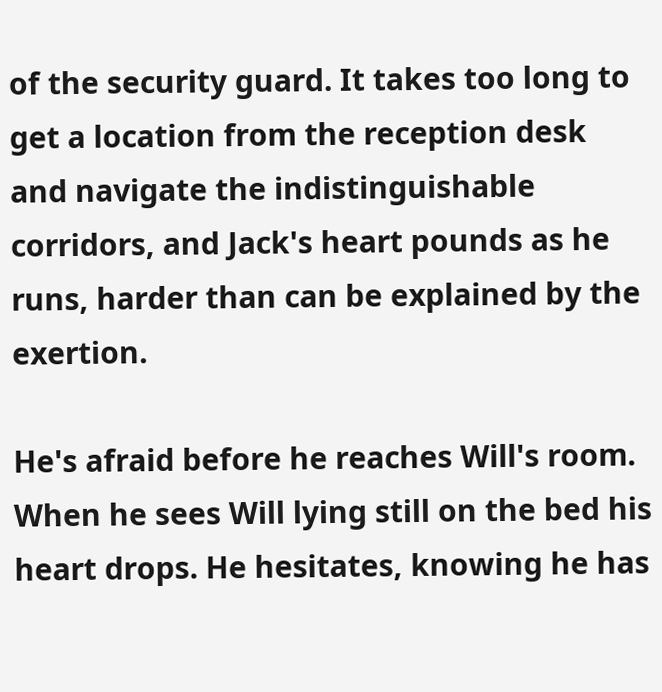of the security guard. It takes too long to get a location from the reception desk and navigate the indistinguishable corridors, and Jack's heart pounds as he runs, harder than can be explained by the exertion.

He's afraid before he reaches Will's room. When he sees Will lying still on the bed his heart drops. He hesitates, knowing he has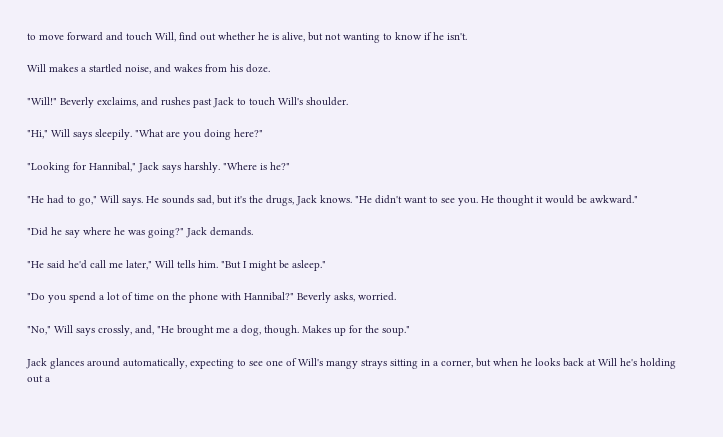to move forward and touch Will, find out whether he is alive, but not wanting to know if he isn't.

Will makes a startled noise, and wakes from his doze.

"Will!" Beverly exclaims, and rushes past Jack to touch Will's shoulder.

"Hi," Will says sleepily. "What are you doing here?"

"Looking for Hannibal," Jack says harshly. "Where is he?"

"He had to go," Will says. He sounds sad, but it's the drugs, Jack knows. "He didn't want to see you. He thought it would be awkward."

"Did he say where he was going?" Jack demands.

"He said he'd call me later," Will tells him. "But I might be asleep."

"Do you spend a lot of time on the phone with Hannibal?" Beverly asks, worried.

"No," Will says crossly, and, "He brought me a dog, though. Makes up for the soup."

Jack glances around automatically, expecting to see one of Will's mangy strays sitting in a corner, but when he looks back at Will he's holding out a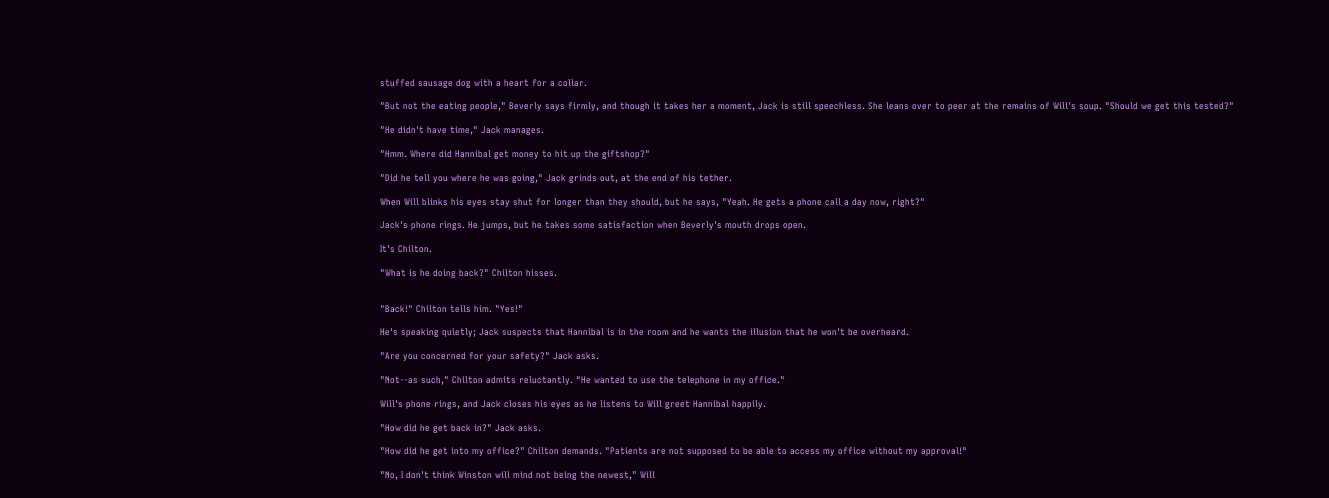stuffed sausage dog with a heart for a collar.

"But not the eating people," Beverly says firmly, and though it takes her a moment, Jack is still speechless. She leans over to peer at the remains of Will's soup. "Should we get this tested?"

"He didn't have time," Jack manages.

"Hmm. Where did Hannibal get money to hit up the giftshop?"

"Did he tell you where he was going," Jack grinds out, at the end of his tether.

When Will blinks his eyes stay shut for longer than they should, but he says, "Yeah. He gets a phone call a day now, right?"

Jack's phone rings. He jumps, but he takes some satisfaction when Beverly's mouth drops open.

It's Chilton.

"What is he doing back?" Chilton hisses.


"Back!" Chilton tells him. "Yes!"

He's speaking quietly; Jack suspects that Hannibal is in the room and he wants the illusion that he won't be overheard.

"Are you concerned for your safety?" Jack asks.

"Not--as such," Chilton admits reluctantly. "He wanted to use the telephone in my office."

Will's phone rings, and Jack closes his eyes as he listens to Will greet Hannibal happily.

"How did he get back in?" Jack asks.

"How did he get into my office?" Chilton demands. "Patients are not supposed to be able to access my office without my approval!"

"No, I don't think Winston will mind not being the newest," Will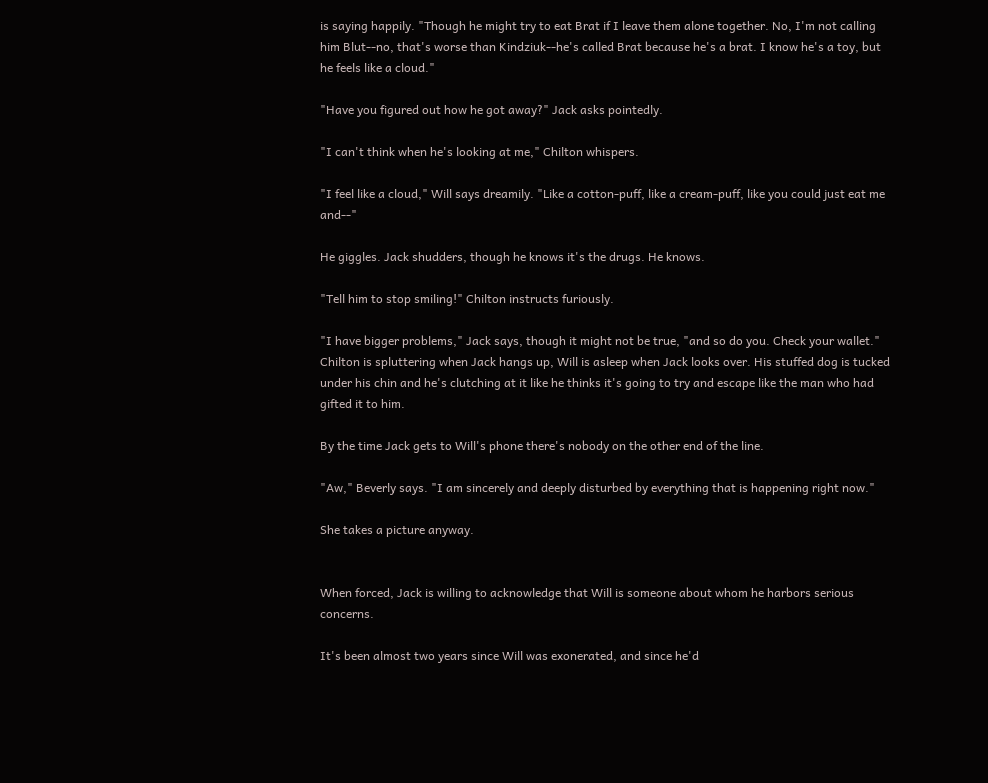is saying happily. "Though he might try to eat Brat if I leave them alone together. No, I'm not calling him Blut--no, that's worse than Kindziuk--he's called Brat because he's a brat. I know he's a toy, but he feels like a cloud."

"Have you figured out how he got away?" Jack asks pointedly.

"I can't think when he's looking at me," Chilton whispers.

"I feel like a cloud," Will says dreamily. "Like a cotton-puff, like a cream-puff, like you could just eat me and--"

He giggles. Jack shudders, though he knows it's the drugs. He knows.

"Tell him to stop smiling!" Chilton instructs furiously.

"I have bigger problems," Jack says, though it might not be true, "and so do you. Check your wallet." Chilton is spluttering when Jack hangs up, Will is asleep when Jack looks over. His stuffed dog is tucked under his chin and he's clutching at it like he thinks it's going to try and escape like the man who had gifted it to him.

By the time Jack gets to Will's phone there's nobody on the other end of the line.

"Aw," Beverly says. "I am sincerely and deeply disturbed by everything that is happening right now."

She takes a picture anyway.


When forced, Jack is willing to acknowledge that Will is someone about whom he harbors serious concerns.

It's been almost two years since Will was exonerated, and since he'd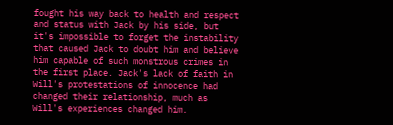fought his way back to health and respect and status with Jack by his side, but it's impossible to forget the instability that caused Jack to doubt him and believe him capable of such monstrous crimes in the first place. Jack's lack of faith in Will's protestations of innocence had changed their relationship, much as Will's experiences changed him.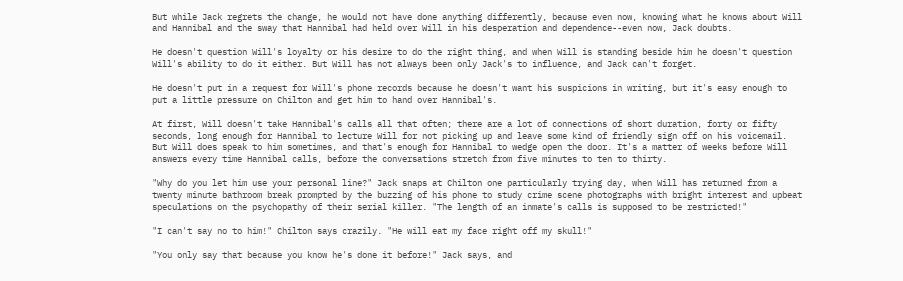But while Jack regrets the change, he would not have done anything differently, because even now, knowing what he knows about Will and Hannibal and the sway that Hannibal had held over Will in his desperation and dependence--even now, Jack doubts.

He doesn't question Will's loyalty or his desire to do the right thing, and when Will is standing beside him he doesn't question Will's ability to do it either. But Will has not always been only Jack's to influence, and Jack can't forget.

He doesn't put in a request for Will's phone records because he doesn't want his suspicions in writing, but it's easy enough to put a little pressure on Chilton and get him to hand over Hannibal's.

At first, Will doesn't take Hannibal's calls all that often; there are a lot of connections of short duration, forty or fifty seconds, long enough for Hannibal to lecture Will for not picking up and leave some kind of friendly sign off on his voicemail. But Will does speak to him sometimes, and that's enough for Hannibal to wedge open the door. It's a matter of weeks before Will answers every time Hannibal calls, before the conversations stretch from five minutes to ten to thirty.

"Why do you let him use your personal line?" Jack snaps at Chilton one particularly trying day, when Will has returned from a twenty minute bathroom break prompted by the buzzing of his phone to study crime scene photographs with bright interest and upbeat speculations on the psychopathy of their serial killer. "The length of an inmate's calls is supposed to be restricted!"

"I can't say no to him!" Chilton says crazily. "He will eat my face right off my skull!"

"You only say that because you know he's done it before!" Jack says, and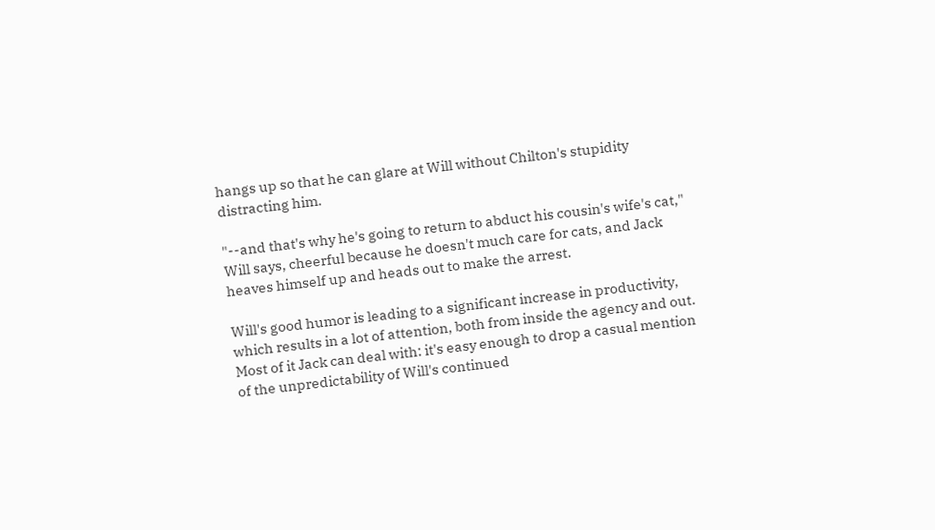hangs up so that he can glare at Will without Chilton's stupidity distracting him.

"--and that's why he's going to return to abduct his cousin's wife's cat," Will says, cheerful because he doesn't much care for cats, and Jack heaves himself up and heads out to make the arrest.

Will's good humor is leading to a significant increase in productivity, which results in a lot of attention, both from inside the agency and out. Most of it Jack can deal with: it's easy enough to drop a casual mention of the unpredictability of Will's continued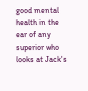good mental health in the ear of any superior who looks at Jack's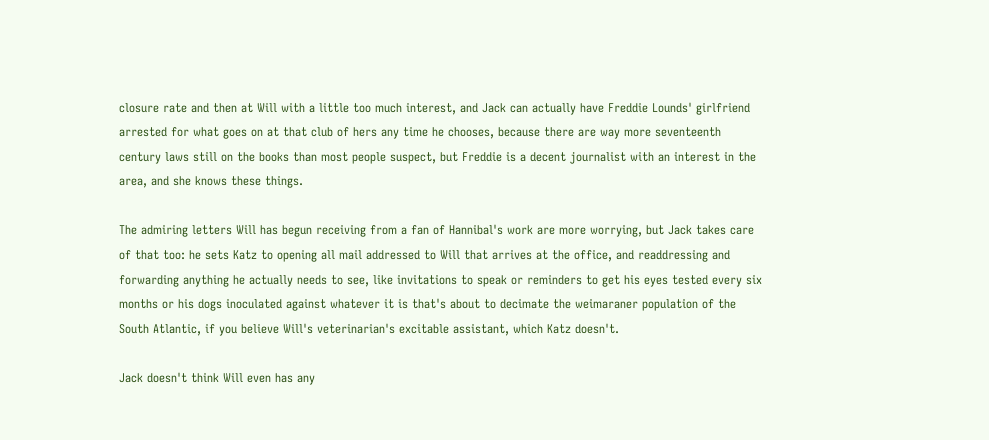closure rate and then at Will with a little too much interest, and Jack can actually have Freddie Lounds' girlfriend arrested for what goes on at that club of hers any time he chooses, because there are way more seventeenth century laws still on the books than most people suspect, but Freddie is a decent journalist with an interest in the area, and she knows these things.

The admiring letters Will has begun receiving from a fan of Hannibal's work are more worrying, but Jack takes care of that too: he sets Katz to opening all mail addressed to Will that arrives at the office, and readdressing and forwarding anything he actually needs to see, like invitations to speak or reminders to get his eyes tested every six months or his dogs inoculated against whatever it is that's about to decimate the weimaraner population of the South Atlantic, if you believe Will's veterinarian's excitable assistant, which Katz doesn't.

Jack doesn't think Will even has any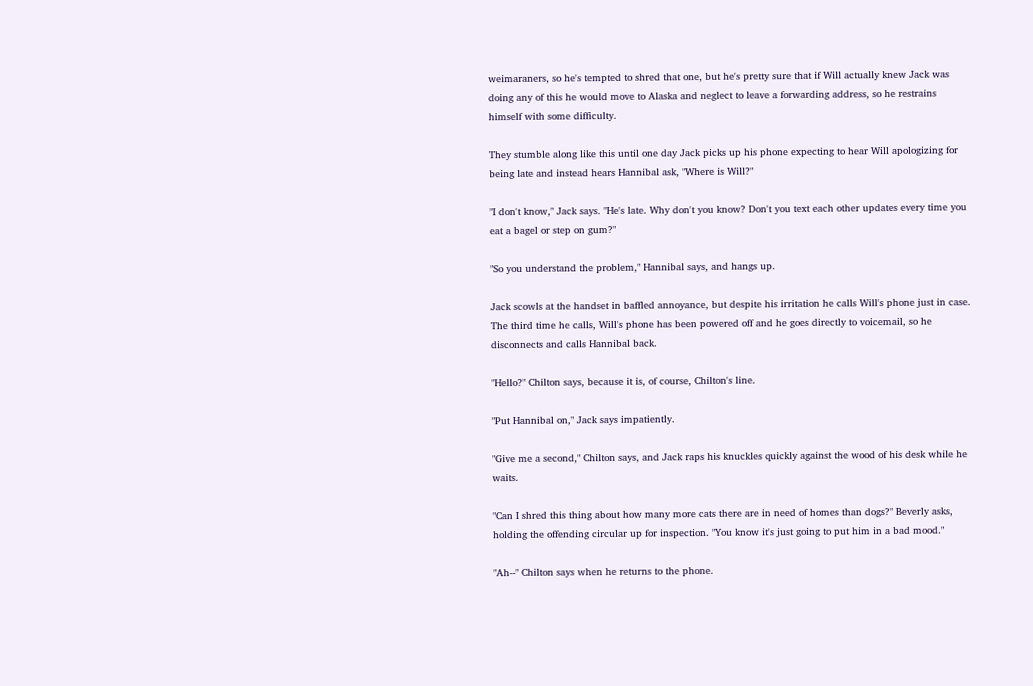weimaraners, so he's tempted to shred that one, but he's pretty sure that if Will actually knew Jack was doing any of this he would move to Alaska and neglect to leave a forwarding address, so he restrains himself with some difficulty.

They stumble along like this until one day Jack picks up his phone expecting to hear Will apologizing for being late and instead hears Hannibal ask, "Where is Will?"

"I don't know," Jack says. "He's late. Why don't you know? Don't you text each other updates every time you eat a bagel or step on gum?"

"So you understand the problem," Hannibal says, and hangs up.

Jack scowls at the handset in baffled annoyance, but despite his irritation he calls Will's phone just in case. The third time he calls, Will's phone has been powered off and he goes directly to voicemail, so he disconnects and calls Hannibal back.

"Hello?" Chilton says, because it is, of course, Chilton's line.

"Put Hannibal on," Jack says impatiently.

"Give me a second," Chilton says, and Jack raps his knuckles quickly against the wood of his desk while he waits.

"Can I shred this thing about how many more cats there are in need of homes than dogs?" Beverly asks, holding the offending circular up for inspection. "You know it's just going to put him in a bad mood."

"Ah--" Chilton says when he returns to the phone.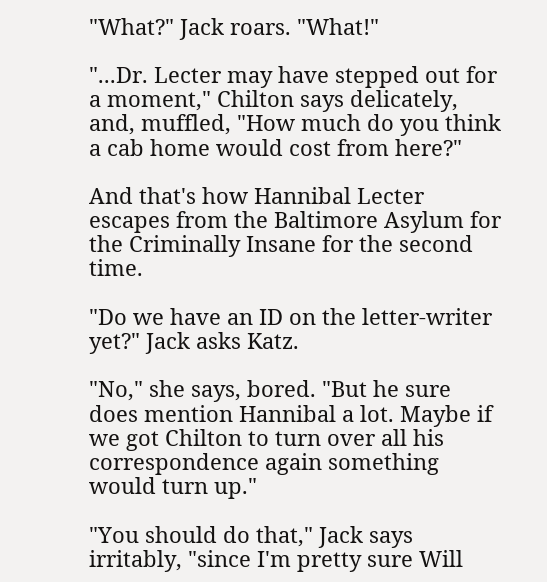"What?" Jack roars. "What!"

"...Dr. Lecter may have stepped out for a moment," Chilton says delicately, and, muffled, "How much do you think a cab home would cost from here?"

And that's how Hannibal Lecter escapes from the Baltimore Asylum for the Criminally Insane for the second time.

"Do we have an ID on the letter-writer yet?" Jack asks Katz.

"No," she says, bored. "But he sure does mention Hannibal a lot. Maybe if we got Chilton to turn over all his correspondence again something would turn up."

"You should do that," Jack says irritably, "since I'm pretty sure Will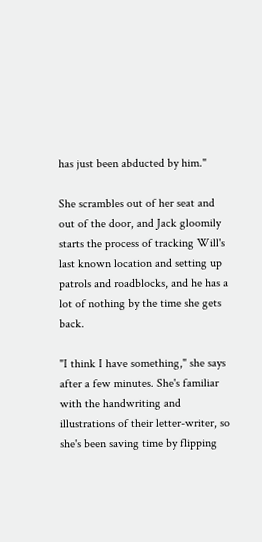has just been abducted by him."

She scrambles out of her seat and out of the door, and Jack gloomily starts the process of tracking Will's last known location and setting up patrols and roadblocks, and he has a lot of nothing by the time she gets back.

"I think I have something," she says after a few minutes. She's familiar with the handwriting and illustrations of their letter-writer, so she's been saving time by flipping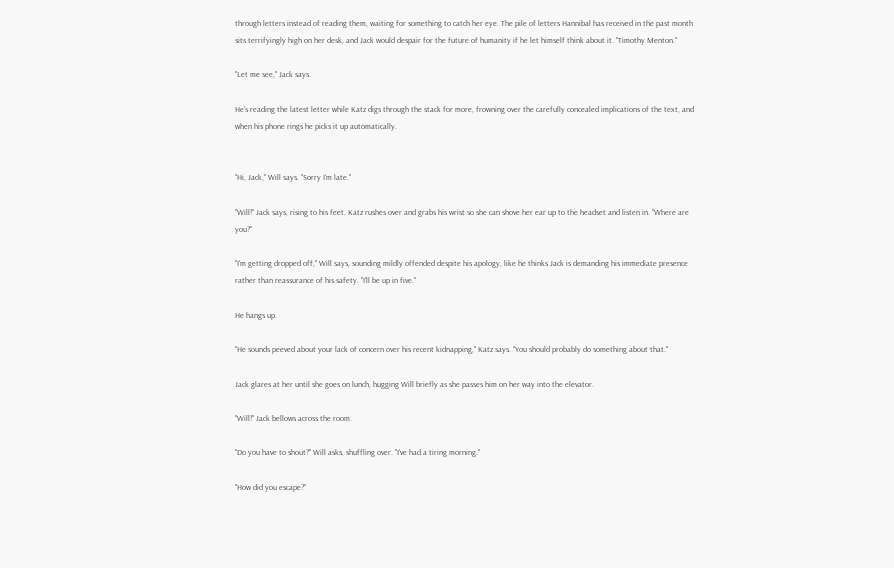through letters instead of reading them, waiting for something to catch her eye. The pile of letters Hannibal has received in the past month sits terrifyingly high on her desk, and Jack would despair for the future of humanity if he let himself think about it. "Timothy Menton."

"Let me see," Jack says.

He's reading the latest letter while Katz digs through the stack for more, frowning over the carefully concealed implications of the text, and when his phone rings he picks it up automatically.


"Hi, Jack," Will says. "Sorry I'm late."

"Will!" Jack says, rising to his feet. Katz rushes over and grabs his wrist so she can shove her ear up to the headset and listen in. "Where are you?"

"I'm getting dropped off," Will says, sounding mildly offended despite his apology, like he thinks Jack is demanding his immediate presence rather than reassurance of his safety. "I'll be up in five."

He hangs up.

"He sounds peeved about your lack of concern over his recent kidnapping," Katz says. "You should probably do something about that."

Jack glares at her until she goes on lunch, hugging Will briefly as she passes him on her way into the elevator.

"Will!" Jack bellows across the room.

"Do you have to shout?" Will asks, shuffling over. "I've had a tiring morning."

"How did you escape?"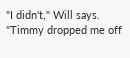"I didn't," Will says. "Timmy dropped me off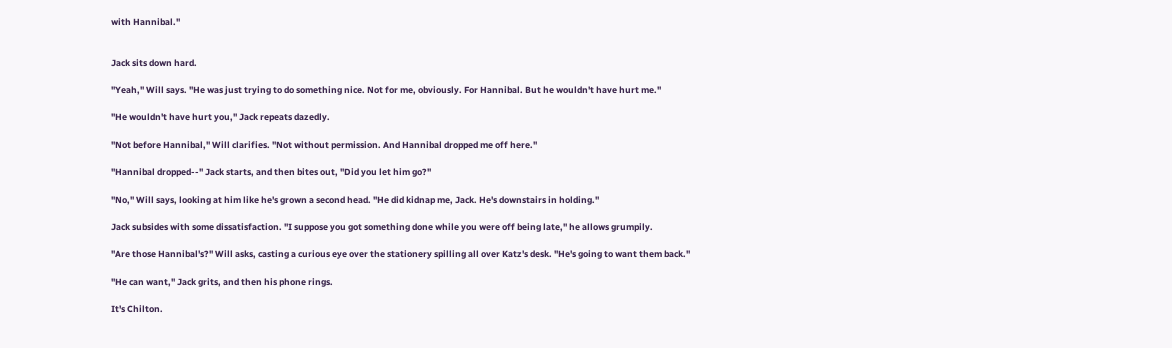with Hannibal."


Jack sits down hard.

"Yeah," Will says. "He was just trying to do something nice. Not for me, obviously. For Hannibal. But he wouldn't have hurt me."

"He wouldn't have hurt you," Jack repeats dazedly.

"Not before Hannibal," Will clarifies. "Not without permission. And Hannibal dropped me off here."

"Hannibal dropped--" Jack starts, and then bites out, "Did you let him go?"

"No," Will says, looking at him like he's grown a second head. "He did kidnap me, Jack. He's downstairs in holding."

Jack subsides with some dissatisfaction. "I suppose you got something done while you were off being late," he allows grumpily.

"Are those Hannibal's?" Will asks, casting a curious eye over the stationery spilling all over Katz's desk. "He's going to want them back."

"He can want," Jack grits, and then his phone rings.

It's Chilton.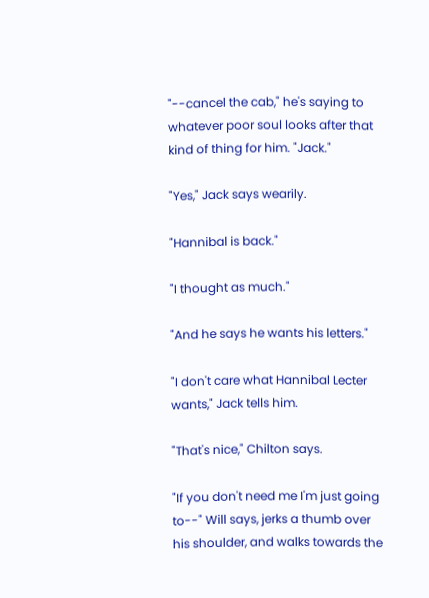"--cancel the cab," he's saying to whatever poor soul looks after that kind of thing for him. "Jack."

"Yes," Jack says wearily.

"Hannibal is back."

"I thought as much."

"And he says he wants his letters."

"I don't care what Hannibal Lecter wants," Jack tells him.

"That's nice," Chilton says.

"If you don't need me I'm just going to--" Will says, jerks a thumb over his shoulder, and walks towards the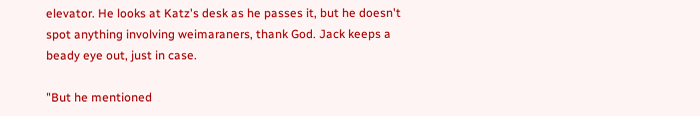elevator. He looks at Katz's desk as he passes it, but he doesn't spot anything involving weimaraners, thank God. Jack keeps a beady eye out, just in case.

"But he mentioned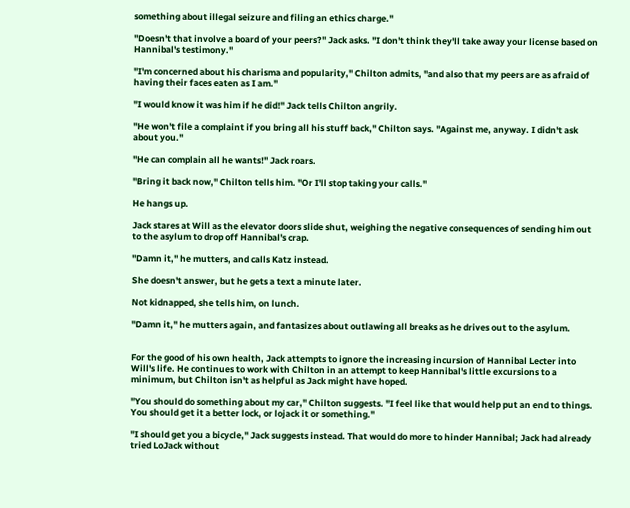something about illegal seizure and filing an ethics charge."

"Doesn't that involve a board of your peers?" Jack asks. "I don't think they'll take away your license based on Hannibal's testimony."

"I'm concerned about his charisma and popularity," Chilton admits, "and also that my peers are as afraid of having their faces eaten as I am."

"I would know it was him if he did!" Jack tells Chilton angrily.

"He won't file a complaint if you bring all his stuff back," Chilton says. "Against me, anyway. I didn't ask about you."

"He can complain all he wants!" Jack roars.

"Bring it back now," Chilton tells him. "Or I'll stop taking your calls."

He hangs up.

Jack stares at Will as the elevator doors slide shut, weighing the negative consequences of sending him out to the asylum to drop off Hannibal's crap.

"Damn it," he mutters, and calls Katz instead.

She doesn't answer, but he gets a text a minute later.

Not kidnapped, she tells him, on lunch.

"Damn it," he mutters again, and fantasizes about outlawing all breaks as he drives out to the asylum.


For the good of his own health, Jack attempts to ignore the increasing incursion of Hannibal Lecter into Will's life. He continues to work with Chilton in an attempt to keep Hannibal's little excursions to a minimum, but Chilton isn't as helpful as Jack might have hoped.

"You should do something about my car," Chilton suggests. "I feel like that would help put an end to things. You should get it a better lock, or lojack it or something."

"I should get you a bicycle," Jack suggests instead. That would do more to hinder Hannibal; Jack had already tried LoJack without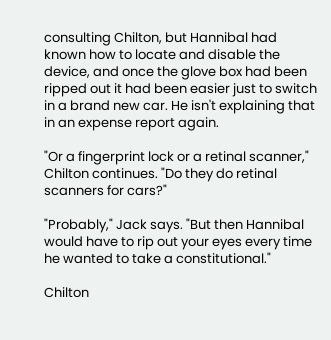consulting Chilton, but Hannibal had known how to locate and disable the device, and once the glove box had been ripped out it had been easier just to switch in a brand new car. He isn't explaining that in an expense report again.

"Or a fingerprint lock or a retinal scanner," Chilton continues. "Do they do retinal scanners for cars?"

"Probably," Jack says. "But then Hannibal would have to rip out your eyes every time he wanted to take a constitutional."

Chilton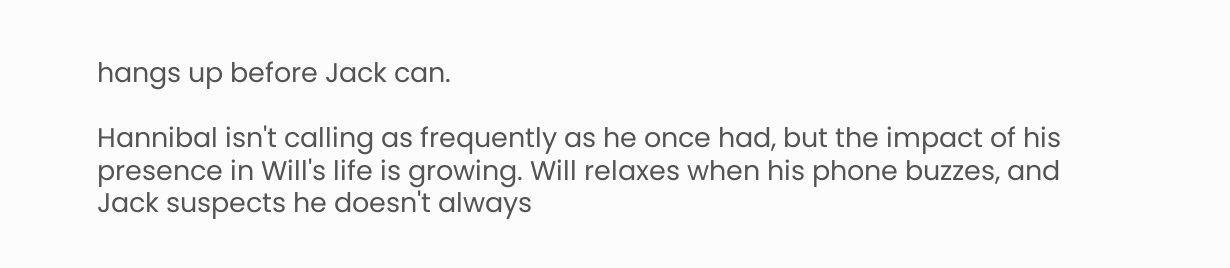hangs up before Jack can.

Hannibal isn't calling as frequently as he once had, but the impact of his presence in Will's life is growing. Will relaxes when his phone buzzes, and Jack suspects he doesn't always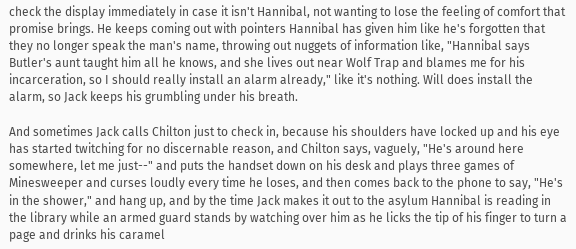check the display immediately in case it isn't Hannibal, not wanting to lose the feeling of comfort that promise brings. He keeps coming out with pointers Hannibal has given him like he's forgotten that they no longer speak the man's name, throwing out nuggets of information like, "Hannibal says Butler's aunt taught him all he knows, and she lives out near Wolf Trap and blames me for his incarceration, so I should really install an alarm already," like it's nothing. Will does install the alarm, so Jack keeps his grumbling under his breath.

And sometimes Jack calls Chilton just to check in, because his shoulders have locked up and his eye has started twitching for no discernable reason, and Chilton says, vaguely, "He's around here somewhere, let me just--" and puts the handset down on his desk and plays three games of Minesweeper and curses loudly every time he loses, and then comes back to the phone to say, "He's in the shower," and hang up, and by the time Jack makes it out to the asylum Hannibal is reading in the library while an armed guard stands by watching over him as he licks the tip of his finger to turn a page and drinks his caramel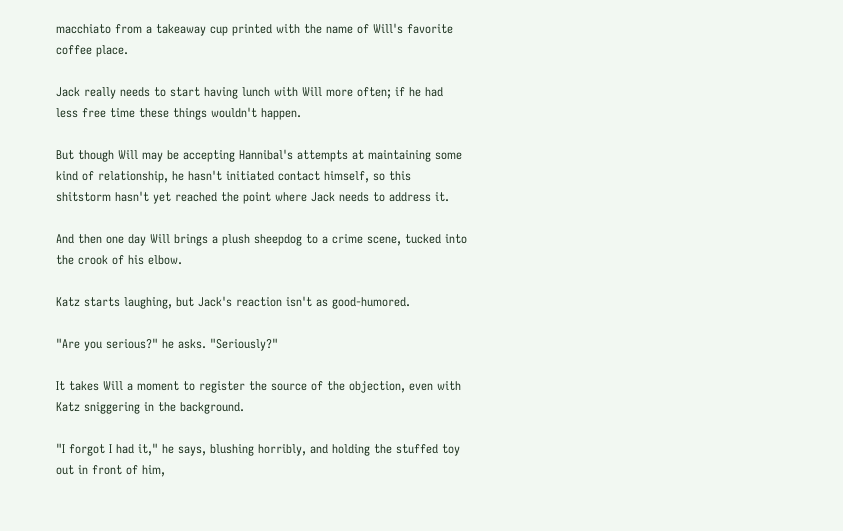macchiato from a takeaway cup printed with the name of Will's favorite coffee place.

Jack really needs to start having lunch with Will more often; if he had less free time these things wouldn't happen.

But though Will may be accepting Hannibal's attempts at maintaining some kind of relationship, he hasn't initiated contact himself, so this shitstorm hasn't yet reached the point where Jack needs to address it.

And then one day Will brings a plush sheepdog to a crime scene, tucked into the crook of his elbow.

Katz starts laughing, but Jack's reaction isn't as good-humored.

"Are you serious?" he asks. "Seriously?"

It takes Will a moment to register the source of the objection, even with Katz sniggering in the background.

"I forgot I had it," he says, blushing horribly, and holding the stuffed toy out in front of him,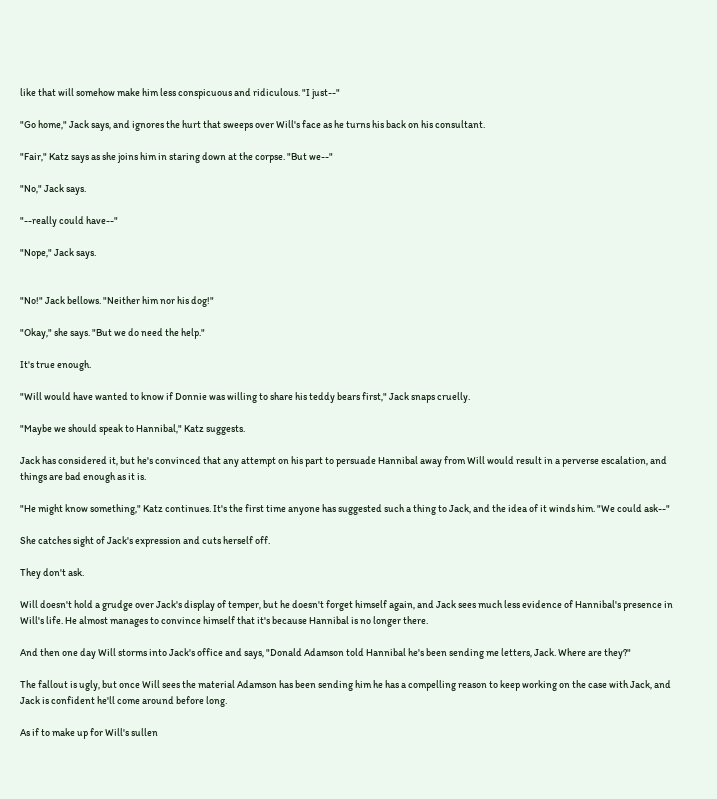like that will somehow make him less conspicuous and ridiculous. "I just--"

"Go home," Jack says, and ignores the hurt that sweeps over Will's face as he turns his back on his consultant.

"Fair," Katz says as she joins him in staring down at the corpse. "But we--"

"No," Jack says.

"--really could have--"

"Nope," Jack says.


"No!" Jack bellows. "Neither him nor his dog!"

"Okay," she says. "But we do need the help."

It's true enough.

"Will would have wanted to know if Donnie was willing to share his teddy bears first," Jack snaps cruelly.

"Maybe we should speak to Hannibal," Katz suggests.

Jack has considered it, but he's convinced that any attempt on his part to persuade Hannibal away from Will would result in a perverse escalation, and things are bad enough as it is.

"He might know something," Katz continues. It's the first time anyone has suggested such a thing to Jack, and the idea of it winds him. "We could ask--"

She catches sight of Jack's expression and cuts herself off.

They don't ask.

Will doesn't hold a grudge over Jack's display of temper, but he doesn't forget himself again, and Jack sees much less evidence of Hannibal's presence in Will's life. He almost manages to convince himself that it's because Hannibal is no longer there.

And then one day Will storms into Jack's office and says, "Donald Adamson told Hannibal he's been sending me letters, Jack. Where are they?"

The fallout is ugly, but once Will sees the material Adamson has been sending him he has a compelling reason to keep working on the case with Jack, and Jack is confident he'll come around before long.

As if to make up for Will's sullen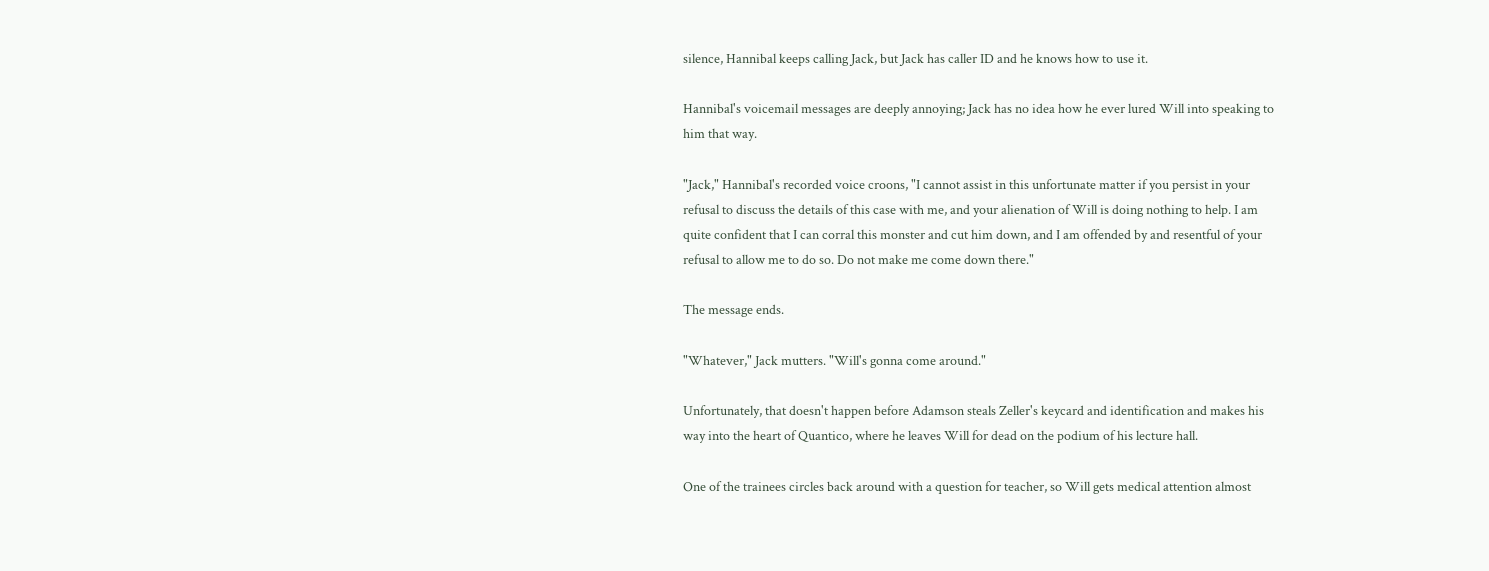silence, Hannibal keeps calling Jack, but Jack has caller ID and he knows how to use it.

Hannibal's voicemail messages are deeply annoying; Jack has no idea how he ever lured Will into speaking to him that way.

"Jack," Hannibal's recorded voice croons, "I cannot assist in this unfortunate matter if you persist in your refusal to discuss the details of this case with me, and your alienation of Will is doing nothing to help. I am quite confident that I can corral this monster and cut him down, and I am offended by and resentful of your refusal to allow me to do so. Do not make me come down there."

The message ends.

"Whatever," Jack mutters. "Will's gonna come around."

Unfortunately, that doesn't happen before Adamson steals Zeller's keycard and identification and makes his way into the heart of Quantico, where he leaves Will for dead on the podium of his lecture hall.

One of the trainees circles back around with a question for teacher, so Will gets medical attention almost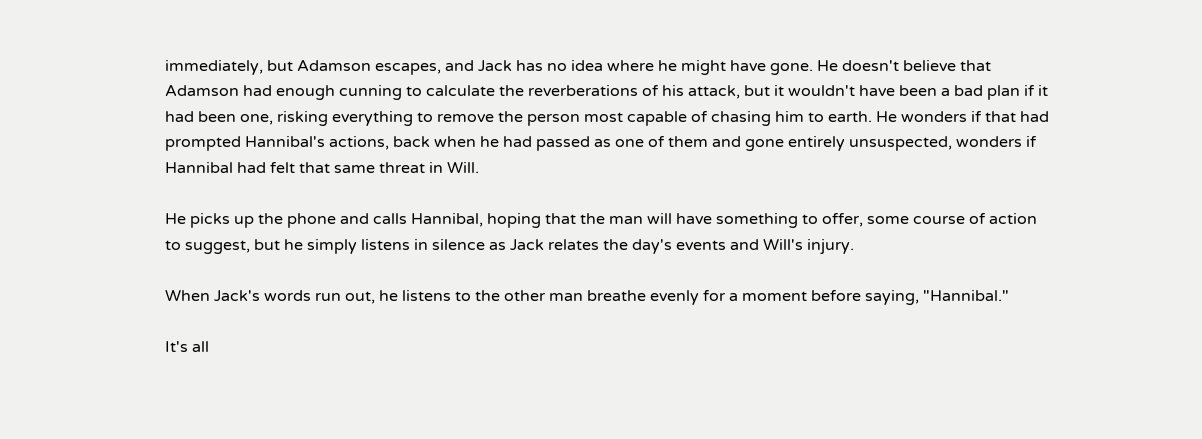immediately, but Adamson escapes, and Jack has no idea where he might have gone. He doesn't believe that Adamson had enough cunning to calculate the reverberations of his attack, but it wouldn't have been a bad plan if it had been one, risking everything to remove the person most capable of chasing him to earth. He wonders if that had prompted Hannibal's actions, back when he had passed as one of them and gone entirely unsuspected, wonders if Hannibal had felt that same threat in Will.

He picks up the phone and calls Hannibal, hoping that the man will have something to offer, some course of action to suggest, but he simply listens in silence as Jack relates the day's events and Will's injury.

When Jack's words run out, he listens to the other man breathe evenly for a moment before saying, "Hannibal."

It's all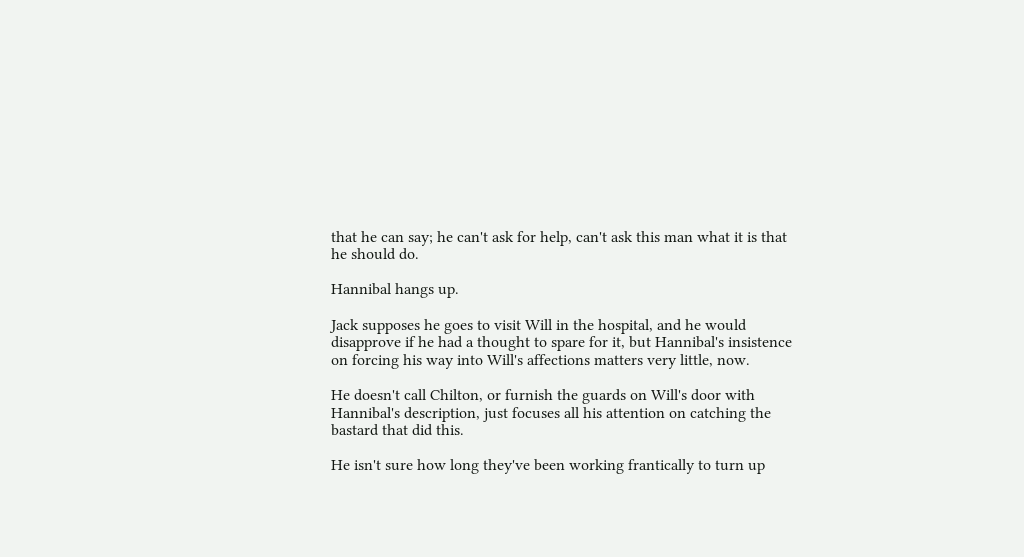that he can say; he can't ask for help, can't ask this man what it is that he should do.

Hannibal hangs up.

Jack supposes he goes to visit Will in the hospital, and he would disapprove if he had a thought to spare for it, but Hannibal's insistence on forcing his way into Will's affections matters very little, now.

He doesn't call Chilton, or furnish the guards on Will's door with Hannibal's description, just focuses all his attention on catching the bastard that did this.

He isn't sure how long they've been working frantically to turn up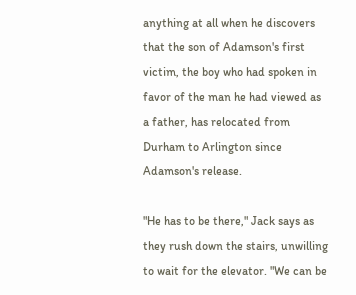anything at all when he discovers that the son of Adamson's first victim, the boy who had spoken in favor of the man he had viewed as a father, has relocated from Durham to Arlington since Adamson's release.

"He has to be there," Jack says as they rush down the stairs, unwilling to wait for the elevator. "We can be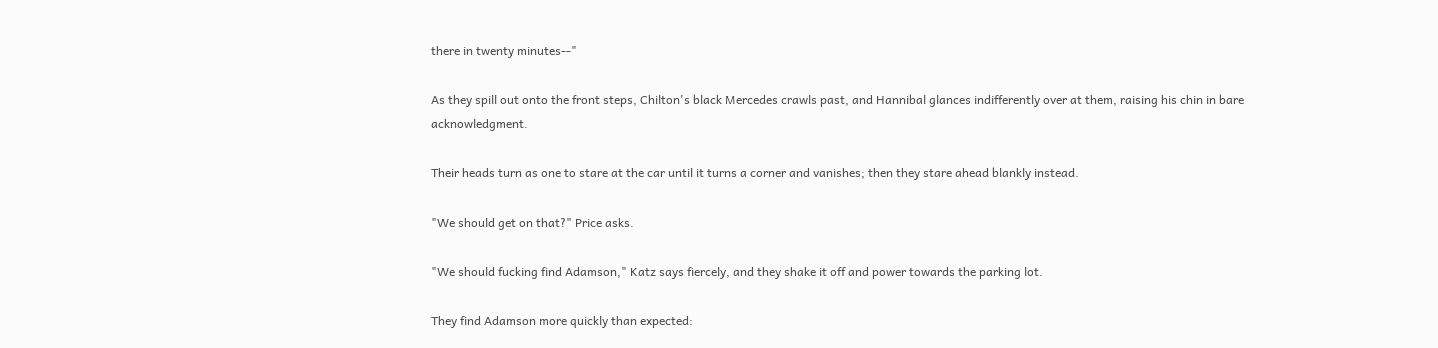there in twenty minutes--"

As they spill out onto the front steps, Chilton's black Mercedes crawls past, and Hannibal glances indifferently over at them, raising his chin in bare acknowledgment.

Their heads turn as one to stare at the car until it turns a corner and vanishes; then they stare ahead blankly instead.

"We should get on that?" Price asks.

"We should fucking find Adamson," Katz says fiercely, and they shake it off and power towards the parking lot.

They find Adamson more quickly than expected: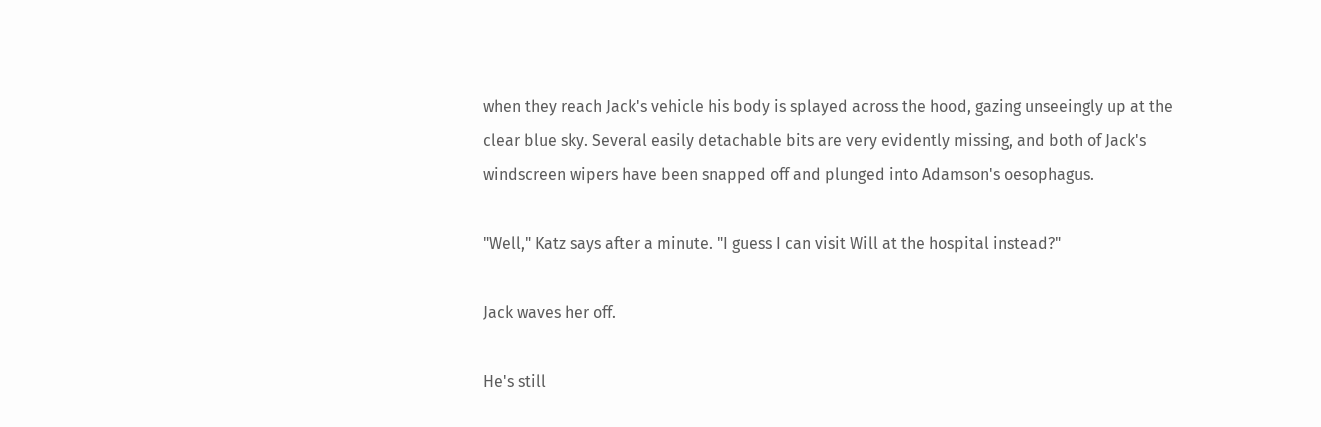when they reach Jack's vehicle his body is splayed across the hood, gazing unseeingly up at the clear blue sky. Several easily detachable bits are very evidently missing, and both of Jack's windscreen wipers have been snapped off and plunged into Adamson's oesophagus.

"Well," Katz says after a minute. "I guess I can visit Will at the hospital instead?"

Jack waves her off.

He's still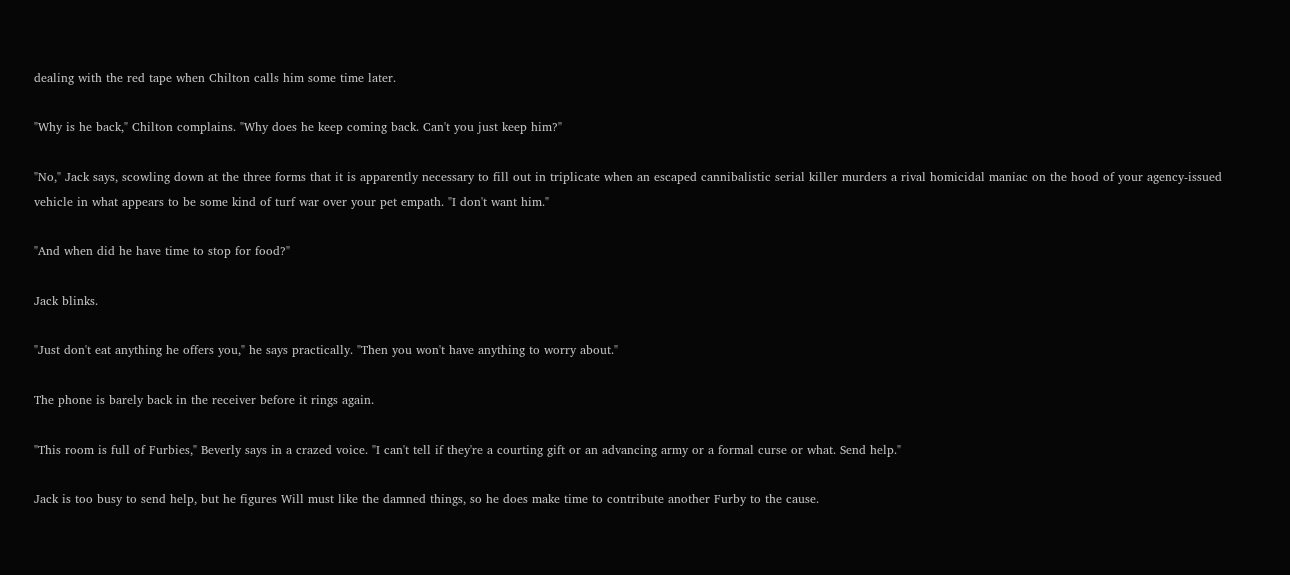dealing with the red tape when Chilton calls him some time later.

"Why is he back," Chilton complains. "Why does he keep coming back. Can't you just keep him?"

"No," Jack says, scowling down at the three forms that it is apparently necessary to fill out in triplicate when an escaped cannibalistic serial killer murders a rival homicidal maniac on the hood of your agency-issued vehicle in what appears to be some kind of turf war over your pet empath. "I don't want him."

"And when did he have time to stop for food?"

Jack blinks.

"Just don't eat anything he offers you," he says practically. "Then you won't have anything to worry about."

The phone is barely back in the receiver before it rings again.

"This room is full of Furbies," Beverly says in a crazed voice. "I can't tell if they're a courting gift or an advancing army or a formal curse or what. Send help."

Jack is too busy to send help, but he figures Will must like the damned things, so he does make time to contribute another Furby to the cause.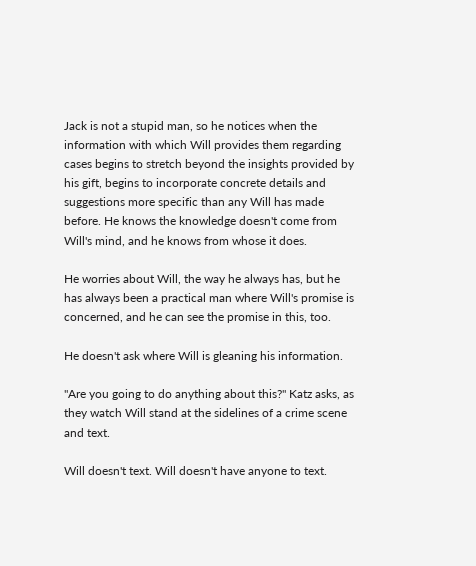Jack is not a stupid man, so he notices when the information with which Will provides them regarding cases begins to stretch beyond the insights provided by his gift, begins to incorporate concrete details and suggestions more specific than any Will has made before. He knows the knowledge doesn't come from Will's mind, and he knows from whose it does.

He worries about Will, the way he always has, but he has always been a practical man where Will's promise is concerned, and he can see the promise in this, too.

He doesn't ask where Will is gleaning his information.

"Are you going to do anything about this?" Katz asks, as they watch Will stand at the sidelines of a crime scene and text.

Will doesn't text. Will doesn't have anyone to text.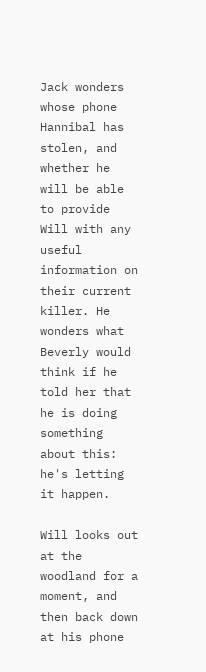Jack wonders whose phone Hannibal has stolen, and whether he will be able to provide Will with any useful information on their current killer. He wonders what Beverly would think if he told her that he is doing something about this: he's letting it happen.

Will looks out at the woodland for a moment, and then back down at his phone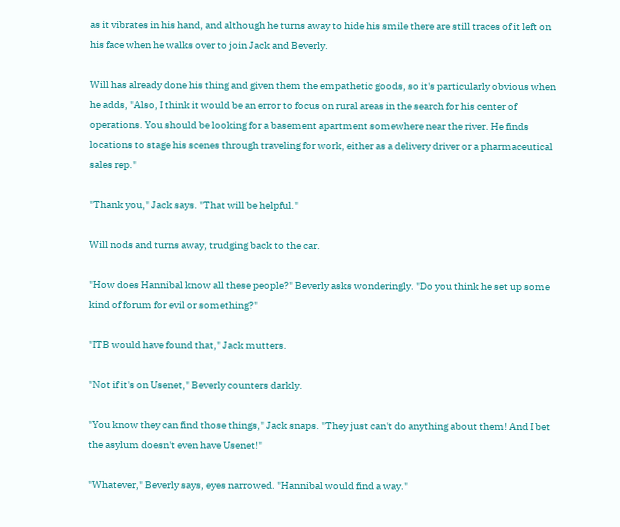as it vibrates in his hand, and although he turns away to hide his smile there are still traces of it left on his face when he walks over to join Jack and Beverly.

Will has already done his thing and given them the empathetic goods, so it's particularly obvious when he adds, "Also, I think it would be an error to focus on rural areas in the search for his center of operations. You should be looking for a basement apartment somewhere near the river. He finds locations to stage his scenes through traveling for work, either as a delivery driver or a pharmaceutical sales rep."

"Thank you," Jack says. "That will be helpful."

Will nods and turns away, trudging back to the car.

"How does Hannibal know all these people?" Beverly asks wonderingly. "Do you think he set up some kind of forum for evil or something?"

"ITB would have found that," Jack mutters.

"Not if it's on Usenet," Beverly counters darkly.

"You know they can find those things," Jack snaps. "They just can't do anything about them! And I bet the asylum doesn't even have Usenet!"

"Whatever," Beverly says, eyes narrowed. "Hannibal would find a way."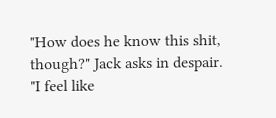"How does he know this shit, though?" Jack asks in despair. "I feel like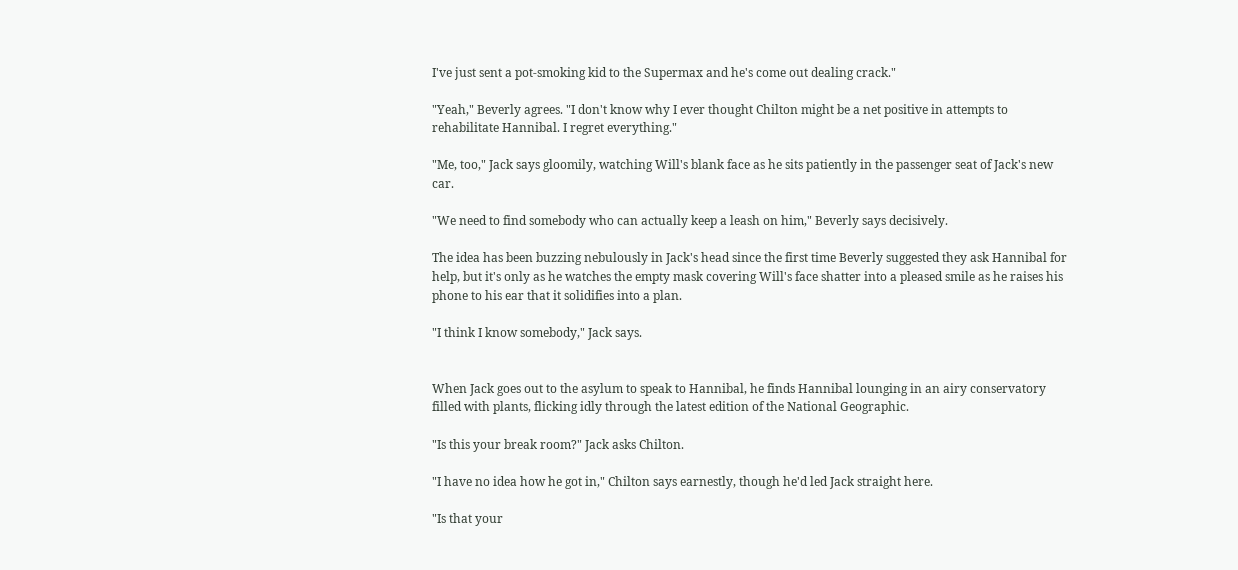I've just sent a pot-smoking kid to the Supermax and he's come out dealing crack."

"Yeah," Beverly agrees. "I don't know why I ever thought Chilton might be a net positive in attempts to rehabilitate Hannibal. I regret everything."

"Me, too," Jack says gloomily, watching Will's blank face as he sits patiently in the passenger seat of Jack's new car.

"We need to find somebody who can actually keep a leash on him," Beverly says decisively.

The idea has been buzzing nebulously in Jack's head since the first time Beverly suggested they ask Hannibal for help, but it's only as he watches the empty mask covering Will's face shatter into a pleased smile as he raises his phone to his ear that it solidifies into a plan.

"I think I know somebody," Jack says.


When Jack goes out to the asylum to speak to Hannibal, he finds Hannibal lounging in an airy conservatory filled with plants, flicking idly through the latest edition of the National Geographic.

"Is this your break room?" Jack asks Chilton.

"I have no idea how he got in," Chilton says earnestly, though he'd led Jack straight here.

"Is that your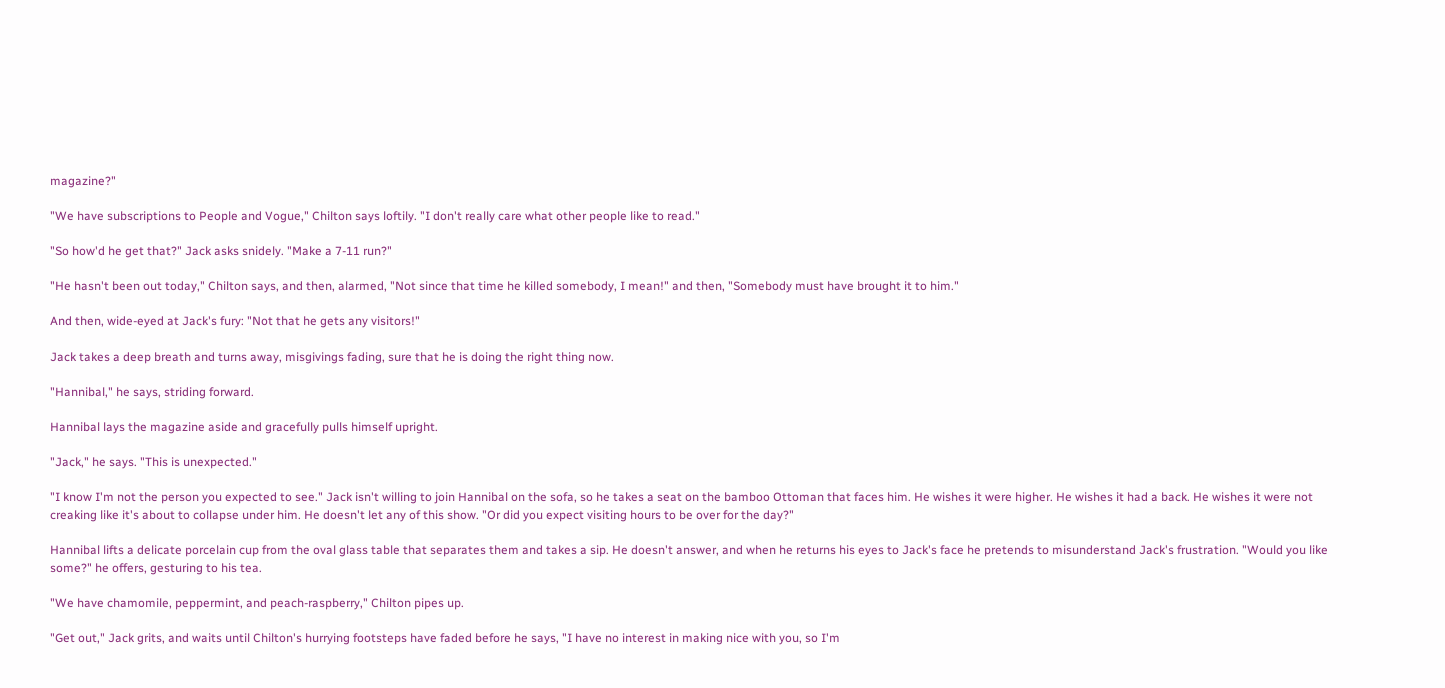magazine?"

"We have subscriptions to People and Vogue," Chilton says loftily. "I don't really care what other people like to read."

"So how'd he get that?" Jack asks snidely. "Make a 7-11 run?"

"He hasn't been out today," Chilton says, and then, alarmed, "Not since that time he killed somebody, I mean!" and then, "Somebody must have brought it to him."

And then, wide-eyed at Jack's fury: "Not that he gets any visitors!"

Jack takes a deep breath and turns away, misgivings fading, sure that he is doing the right thing now.

"Hannibal," he says, striding forward.

Hannibal lays the magazine aside and gracefully pulls himself upright.

"Jack," he says. "This is unexpected."

"I know I'm not the person you expected to see." Jack isn't willing to join Hannibal on the sofa, so he takes a seat on the bamboo Ottoman that faces him. He wishes it were higher. He wishes it had a back. He wishes it were not creaking like it's about to collapse under him. He doesn't let any of this show. "Or did you expect visiting hours to be over for the day?"

Hannibal lifts a delicate porcelain cup from the oval glass table that separates them and takes a sip. He doesn't answer, and when he returns his eyes to Jack's face he pretends to misunderstand Jack's frustration. "Would you like some?" he offers, gesturing to his tea.

"We have chamomile, peppermint, and peach-raspberry," Chilton pipes up.

"Get out," Jack grits, and waits until Chilton's hurrying footsteps have faded before he says, "I have no interest in making nice with you, so I'm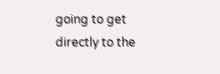going to get directly to the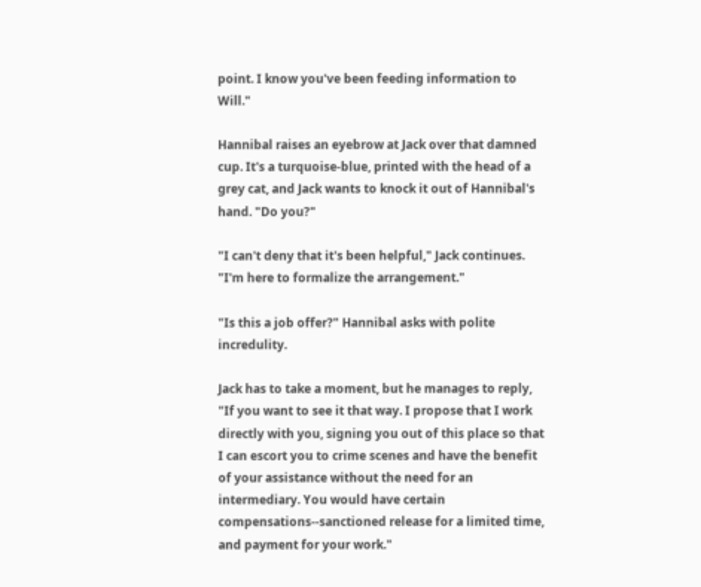point. I know you've been feeding information to Will."

Hannibal raises an eyebrow at Jack over that damned cup. It's a turquoise-blue, printed with the head of a grey cat, and Jack wants to knock it out of Hannibal's hand. "Do you?"

"I can't deny that it's been helpful," Jack continues. "I'm here to formalize the arrangement."

"Is this a job offer?" Hannibal asks with polite incredulity.

Jack has to take a moment, but he manages to reply, "If you want to see it that way. I propose that I work directly with you, signing you out of this place so that I can escort you to crime scenes and have the benefit of your assistance without the need for an intermediary. You would have certain compensations--sanctioned release for a limited time, and payment for your work."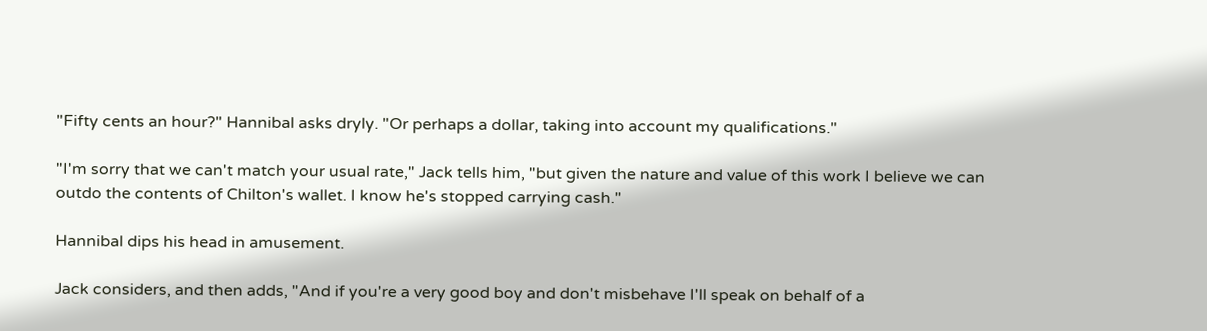"Fifty cents an hour?" Hannibal asks dryly. "Or perhaps a dollar, taking into account my qualifications."

"I'm sorry that we can't match your usual rate," Jack tells him, "but given the nature and value of this work I believe we can outdo the contents of Chilton's wallet. I know he's stopped carrying cash."

Hannibal dips his head in amusement.

Jack considers, and then adds, "And if you're a very good boy and don't misbehave I'll speak on behalf of a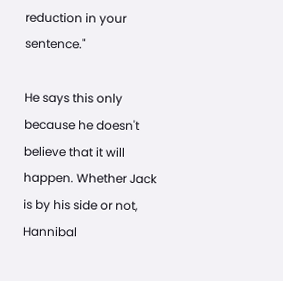reduction in your sentence."

He says this only because he doesn't believe that it will happen. Whether Jack is by his side or not, Hannibal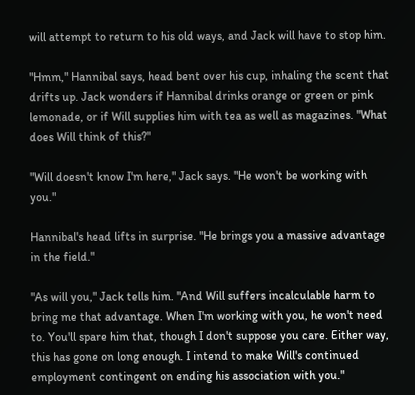will attempt to return to his old ways, and Jack will have to stop him.

"Hmm," Hannibal says, head bent over his cup, inhaling the scent that drifts up. Jack wonders if Hannibal drinks orange or green or pink lemonade, or if Will supplies him with tea as well as magazines. "What does Will think of this?"

"Will doesn't know I'm here," Jack says. "He won't be working with you."

Hannibal's head lifts in surprise. "He brings you a massive advantage in the field."

"As will you," Jack tells him. "And Will suffers incalculable harm to bring me that advantage. When I'm working with you, he won't need to. You'll spare him that, though I don't suppose you care. Either way, this has gone on long enough. I intend to make Will's continued employment contingent on ending his association with you."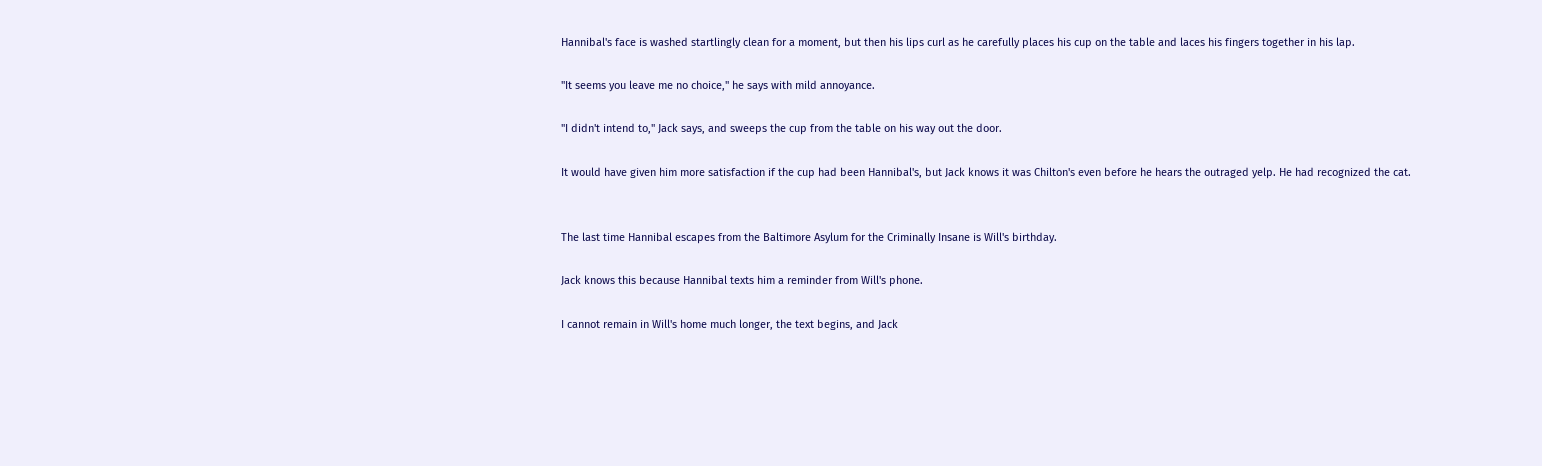Hannibal's face is washed startlingly clean for a moment, but then his lips curl as he carefully places his cup on the table and laces his fingers together in his lap.

"It seems you leave me no choice," he says with mild annoyance.

"I didn't intend to," Jack says, and sweeps the cup from the table on his way out the door.

It would have given him more satisfaction if the cup had been Hannibal's, but Jack knows it was Chilton's even before he hears the outraged yelp. He had recognized the cat.


The last time Hannibal escapes from the Baltimore Asylum for the Criminally Insane is Will's birthday.

Jack knows this because Hannibal texts him a reminder from Will's phone.

I cannot remain in Will's home much longer, the text begins, and Jack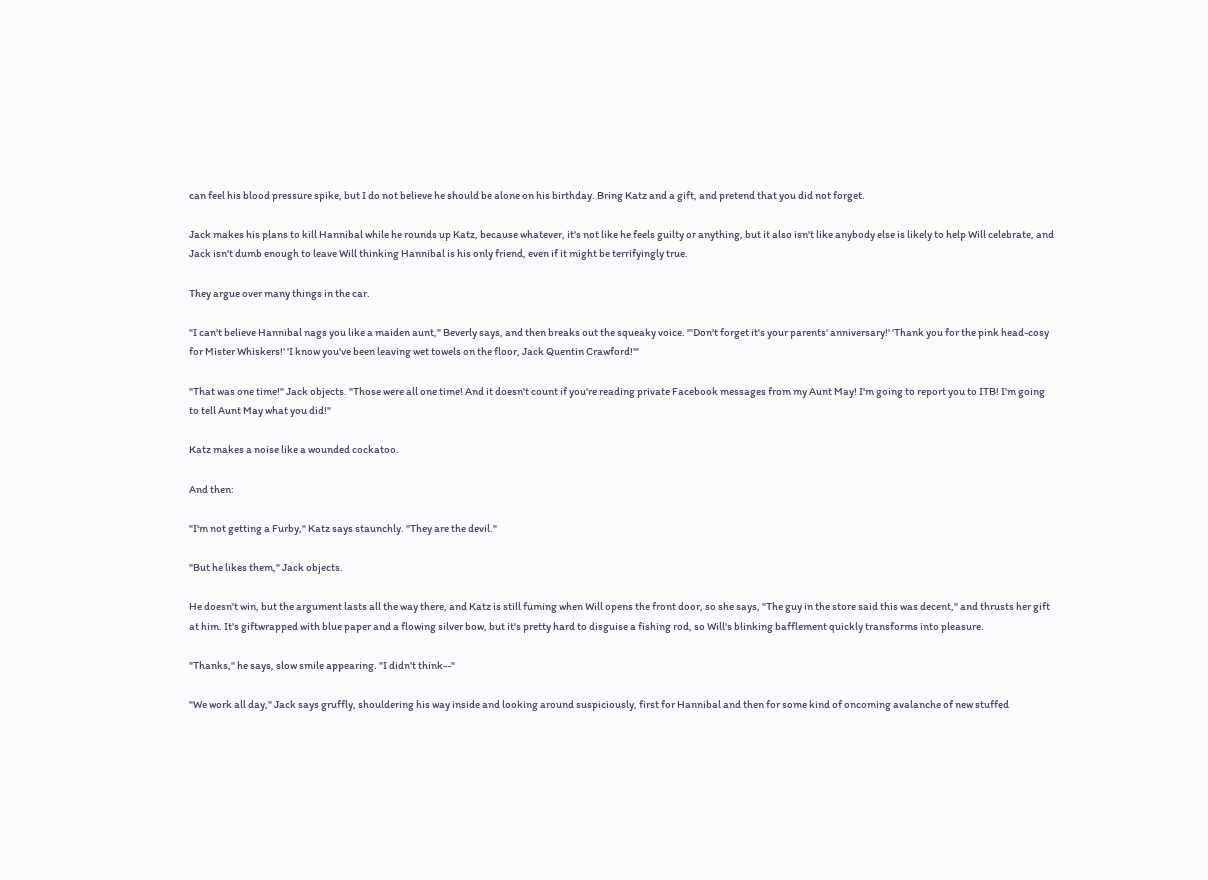can feel his blood pressure spike, but I do not believe he should be alone on his birthday. Bring Katz and a gift, and pretend that you did not forget.

Jack makes his plans to kill Hannibal while he rounds up Katz, because whatever, it's not like he feels guilty or anything, but it also isn't like anybody else is likely to help Will celebrate, and Jack isn't dumb enough to leave Will thinking Hannibal is his only friend, even if it might be terrifyingly true.

They argue over many things in the car.

"I can't believe Hannibal nags you like a maiden aunt," Beverly says, and then breaks out the squeaky voice. "'Don't forget it's your parents' anniversary!' 'Thank you for the pink head-cosy for Mister Whiskers!' 'I know you've been leaving wet towels on the floor, Jack Quentin Crawford!'"

"That was one time!" Jack objects. "Those were all one time! And it doesn't count if you're reading private Facebook messages from my Aunt May! I'm going to report you to ITB! I'm going to tell Aunt May what you did!"

Katz makes a noise like a wounded cockatoo.

And then:

"I'm not getting a Furby," Katz says staunchly. "They are the devil."

"But he likes them," Jack objects.

He doesn't win, but the argument lasts all the way there, and Katz is still fuming when Will opens the front door, so she says, "The guy in the store said this was decent," and thrusts her gift at him. It's giftwrapped with blue paper and a flowing silver bow, but it's pretty hard to disguise a fishing rod, so Will's blinking bafflement quickly transforms into pleasure.

"Thanks," he says, slow smile appearing. "I didn't think--"

"We work all day," Jack says gruffly, shouldering his way inside and looking around suspiciously, first for Hannibal and then for some kind of oncoming avalanche of new stuffed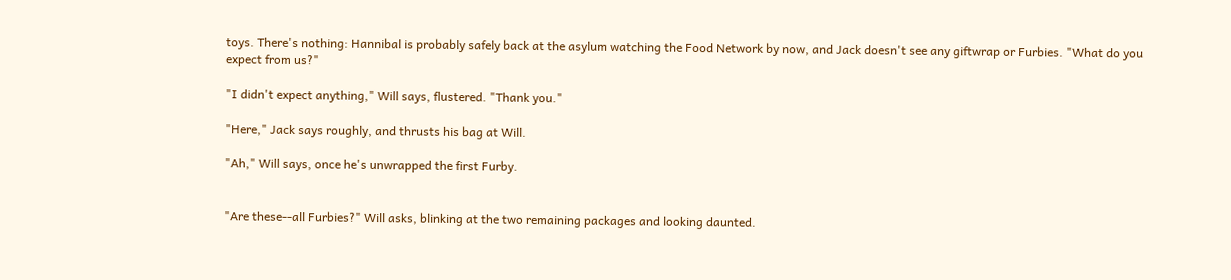toys. There's nothing: Hannibal is probably safely back at the asylum watching the Food Network by now, and Jack doesn't see any giftwrap or Furbies. "What do you expect from us?"

"I didn't expect anything," Will says, flustered. "Thank you."

"Here," Jack says roughly, and thrusts his bag at Will.

"Ah," Will says, once he's unwrapped the first Furby.


"Are these--all Furbies?" Will asks, blinking at the two remaining packages and looking daunted.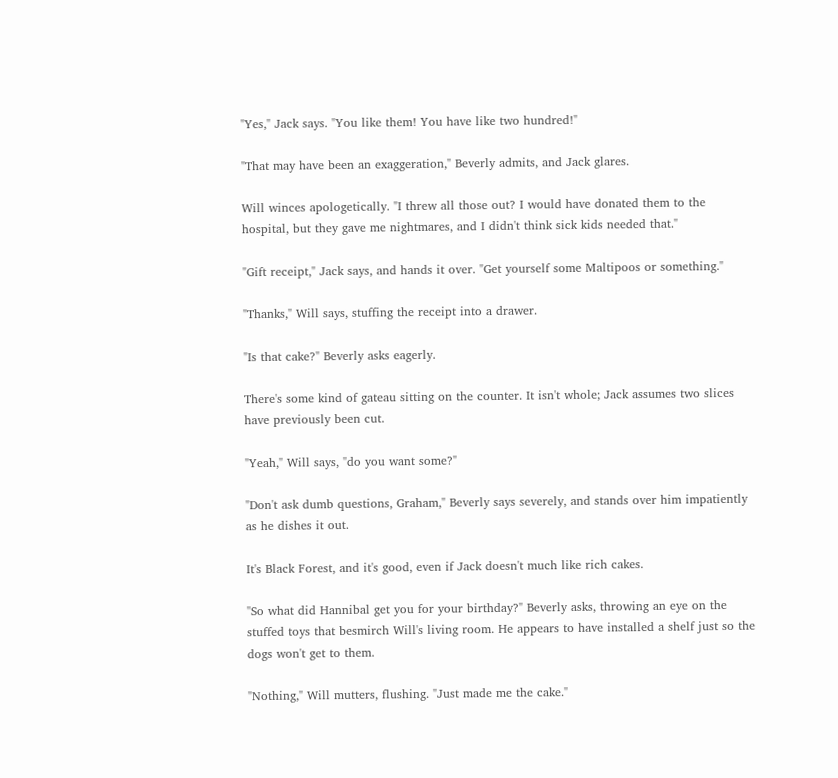"Yes," Jack says. "You like them! You have like two hundred!"

"That may have been an exaggeration," Beverly admits, and Jack glares.

Will winces apologetically. "I threw all those out? I would have donated them to the hospital, but they gave me nightmares, and I didn't think sick kids needed that."

"Gift receipt," Jack says, and hands it over. "Get yourself some Maltipoos or something."

"Thanks," Will says, stuffing the receipt into a drawer.

"Is that cake?" Beverly asks eagerly.

There's some kind of gateau sitting on the counter. It isn't whole; Jack assumes two slices have previously been cut.

"Yeah," Will says, "do you want some?"

"Don't ask dumb questions, Graham," Beverly says severely, and stands over him impatiently as he dishes it out.

It's Black Forest, and it's good, even if Jack doesn't much like rich cakes.

"So what did Hannibal get you for your birthday?" Beverly asks, throwing an eye on the stuffed toys that besmirch Will's living room. He appears to have installed a shelf just so the dogs won't get to them.

"Nothing," Will mutters, flushing. "Just made me the cake."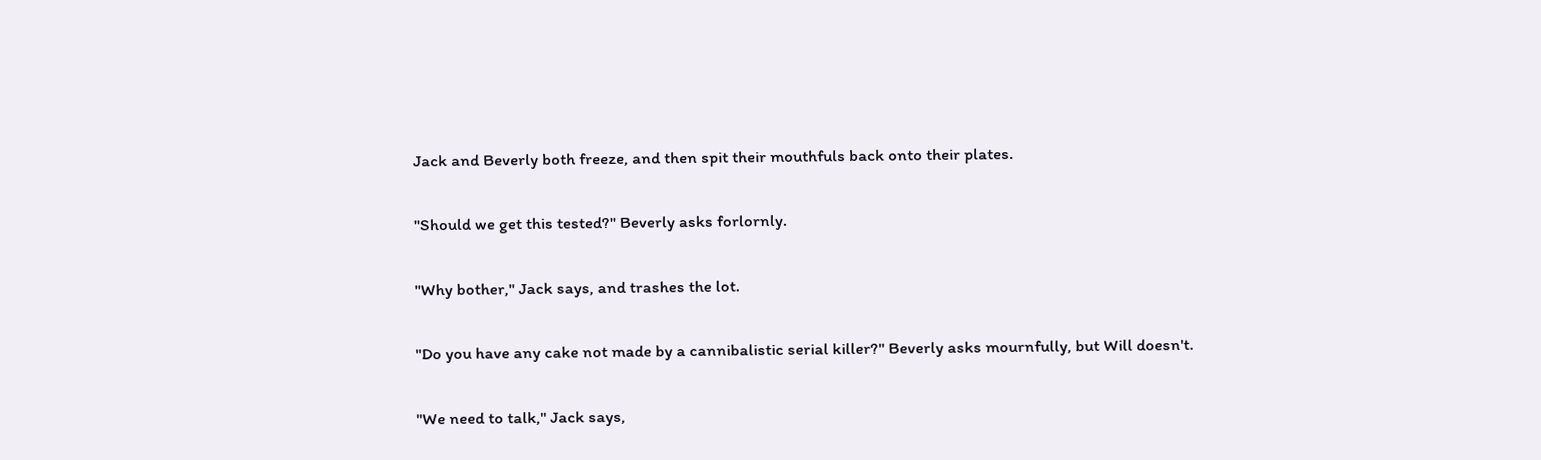Jack and Beverly both freeze, and then spit their mouthfuls back onto their plates.

"Should we get this tested?" Beverly asks forlornly.

"Why bother," Jack says, and trashes the lot.

"Do you have any cake not made by a cannibalistic serial killer?" Beverly asks mournfully, but Will doesn't.

"We need to talk," Jack says,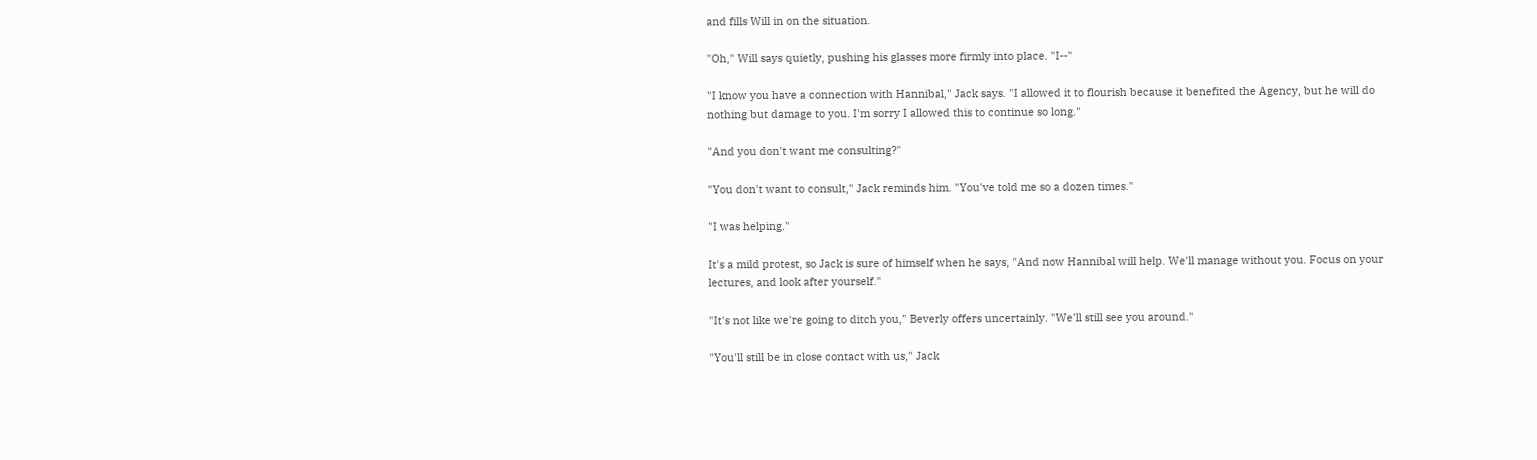and fills Will in on the situation.

"Oh," Will says quietly, pushing his glasses more firmly into place. "I--"

"I know you have a connection with Hannibal," Jack says. "I allowed it to flourish because it benefited the Agency, but he will do nothing but damage to you. I'm sorry I allowed this to continue so long."

"And you don't want me consulting?"

"You don't want to consult," Jack reminds him. "You've told me so a dozen times."

"I was helping."

It's a mild protest, so Jack is sure of himself when he says, "And now Hannibal will help. We'll manage without you. Focus on your lectures, and look after yourself."

"It's not like we're going to ditch you," Beverly offers uncertainly. "We'll still see you around."

"You'll still be in close contact with us," Jack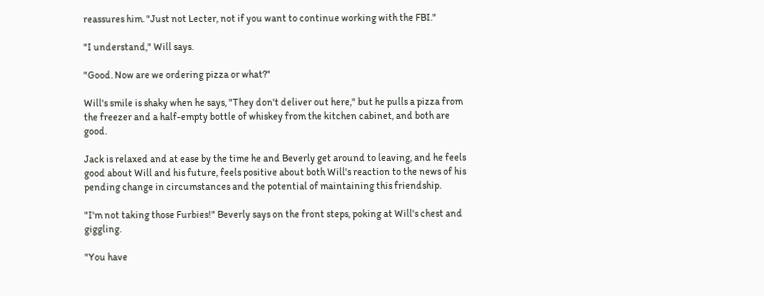reassures him. "Just not Lecter, not if you want to continue working with the FBI."

"I understand," Will says.

"Good. Now are we ordering pizza or what?"

Will's smile is shaky when he says, "They don't deliver out here," but he pulls a pizza from the freezer and a half-empty bottle of whiskey from the kitchen cabinet, and both are good.

Jack is relaxed and at ease by the time he and Beverly get around to leaving, and he feels good about Will and his future, feels positive about both Will's reaction to the news of his pending change in circumstances and the potential of maintaining this friendship.

"I'm not taking those Furbies!" Beverly says on the front steps, poking at Will's chest and giggling.

"You have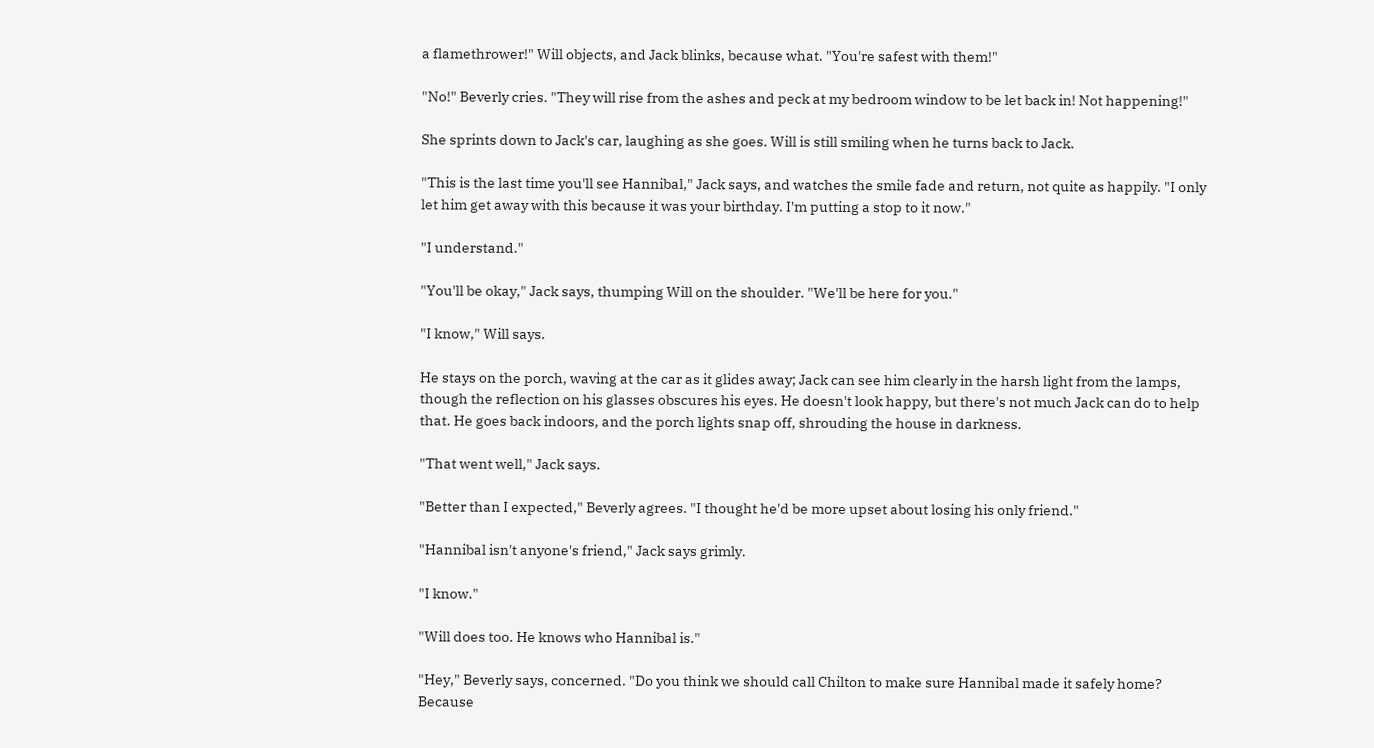a flamethrower!" Will objects, and Jack blinks, because what. "You're safest with them!"

"No!" Beverly cries. "They will rise from the ashes and peck at my bedroom window to be let back in! Not happening!"

She sprints down to Jack's car, laughing as she goes. Will is still smiling when he turns back to Jack.

"This is the last time you'll see Hannibal," Jack says, and watches the smile fade and return, not quite as happily. "I only let him get away with this because it was your birthday. I'm putting a stop to it now."

"I understand."

"You'll be okay," Jack says, thumping Will on the shoulder. "We'll be here for you."

"I know," Will says.

He stays on the porch, waving at the car as it glides away; Jack can see him clearly in the harsh light from the lamps, though the reflection on his glasses obscures his eyes. He doesn't look happy, but there's not much Jack can do to help that. He goes back indoors, and the porch lights snap off, shrouding the house in darkness.

"That went well," Jack says.

"Better than I expected," Beverly agrees. "I thought he'd be more upset about losing his only friend."

"Hannibal isn't anyone's friend," Jack says grimly.

"I know."

"Will does too. He knows who Hannibal is."

"Hey," Beverly says, concerned. "Do you think we should call Chilton to make sure Hannibal made it safely home? Because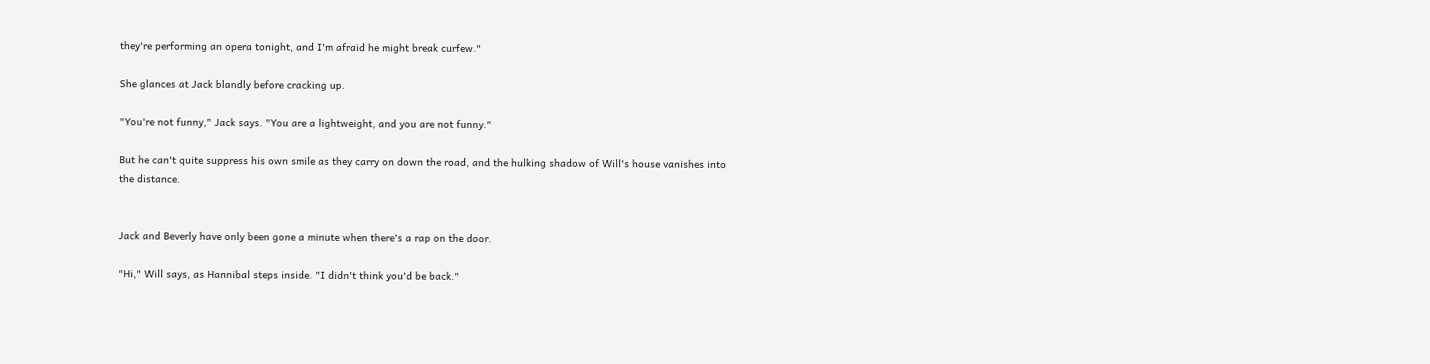they're performing an opera tonight, and I'm afraid he might break curfew."

She glances at Jack blandly before cracking up.

"You're not funny," Jack says. "You are a lightweight, and you are not funny."

But he can't quite suppress his own smile as they carry on down the road, and the hulking shadow of Will's house vanishes into the distance.


Jack and Beverly have only been gone a minute when there's a rap on the door.

"Hi," Will says, as Hannibal steps inside. "I didn't think you'd be back."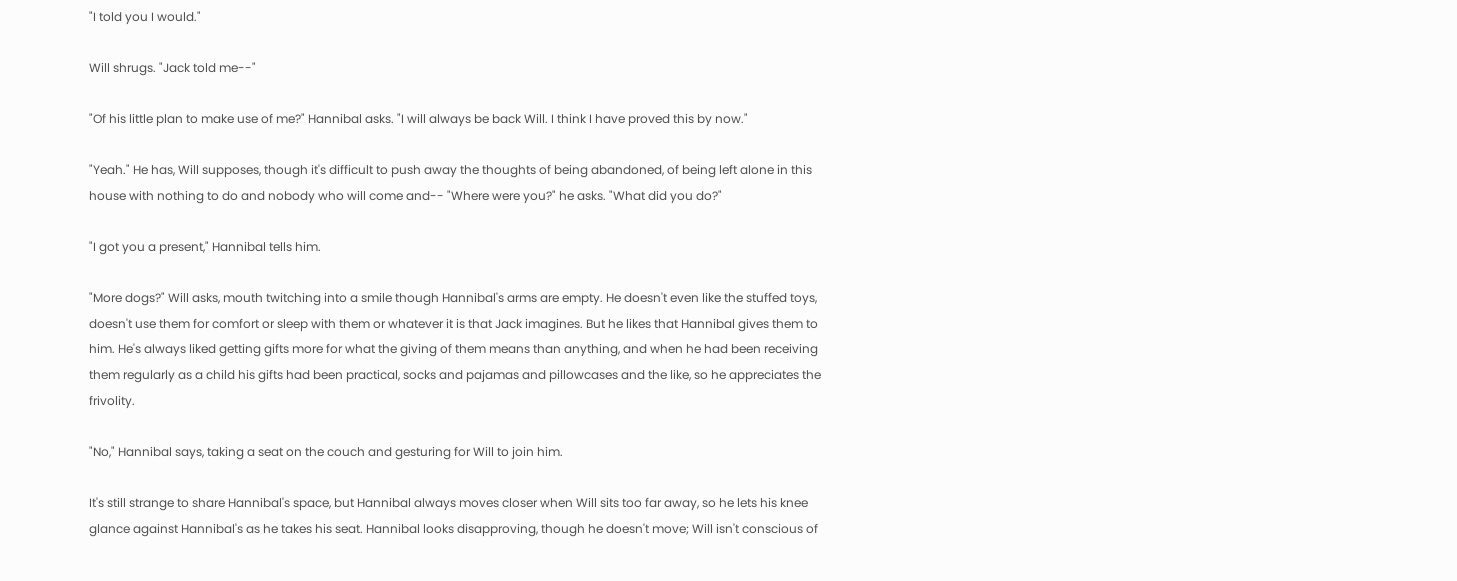"I told you I would."

Will shrugs. "Jack told me--"

"Of his little plan to make use of me?" Hannibal asks. "I will always be back Will. I think I have proved this by now."

"Yeah." He has, Will supposes, though it's difficult to push away the thoughts of being abandoned, of being left alone in this house with nothing to do and nobody who will come and-- "Where were you?" he asks. "What did you do?"

"I got you a present," Hannibal tells him.

"More dogs?" Will asks, mouth twitching into a smile though Hannibal's arms are empty. He doesn't even like the stuffed toys, doesn't use them for comfort or sleep with them or whatever it is that Jack imagines. But he likes that Hannibal gives them to him. He's always liked getting gifts more for what the giving of them means than anything, and when he had been receiving them regularly as a child his gifts had been practical, socks and pajamas and pillowcases and the like, so he appreciates the frivolity.

"No," Hannibal says, taking a seat on the couch and gesturing for Will to join him.

It's still strange to share Hannibal's space, but Hannibal always moves closer when Will sits too far away, so he lets his knee glance against Hannibal's as he takes his seat. Hannibal looks disapproving, though he doesn't move; Will isn't conscious of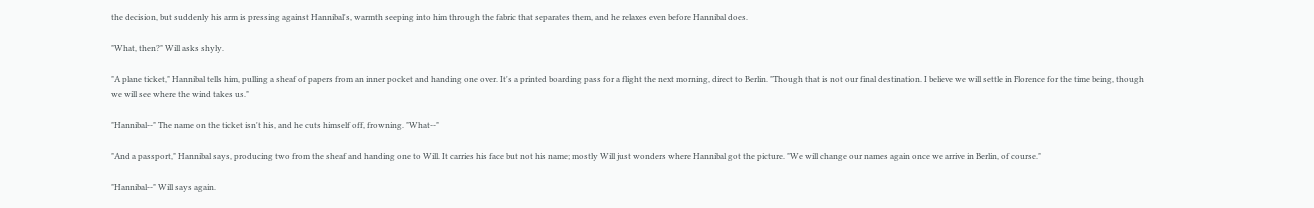the decision, but suddenly his arm is pressing against Hannibal's, warmth seeping into him through the fabric that separates them, and he relaxes even before Hannibal does.

"What, then?" Will asks shyly.

"A plane ticket," Hannibal tells him, pulling a sheaf of papers from an inner pocket and handing one over. It's a printed boarding pass for a flight the next morning, direct to Berlin. "Though that is not our final destination. I believe we will settle in Florence for the time being, though we will see where the wind takes us."

"Hannibal--" The name on the ticket isn't his, and he cuts himself off, frowning. "What--"

"And a passport," Hannibal says, producing two from the sheaf and handing one to Will. It carries his face but not his name; mostly Will just wonders where Hannibal got the picture. "We will change our names again once we arrive in Berlin, of course."

"Hannibal--" Will says again.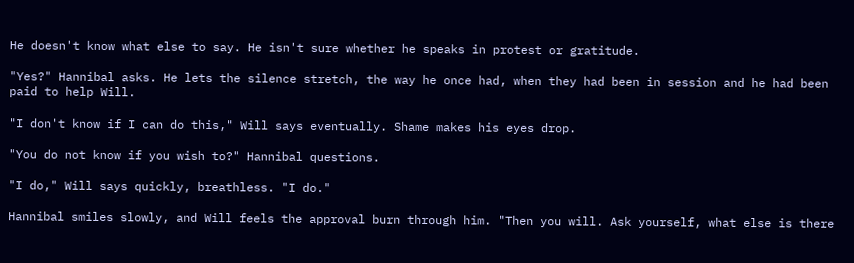He doesn't know what else to say. He isn't sure whether he speaks in protest or gratitude.

"Yes?" Hannibal asks. He lets the silence stretch, the way he once had, when they had been in session and he had been paid to help Will.

"I don't know if I can do this," Will says eventually. Shame makes his eyes drop.

"You do not know if you wish to?" Hannibal questions.

"I do," Will says quickly, breathless. "I do."

Hannibal smiles slowly, and Will feels the approval burn through him. "Then you will. Ask yourself, what else is there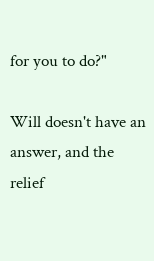for you to do?"

Will doesn't have an answer, and the relief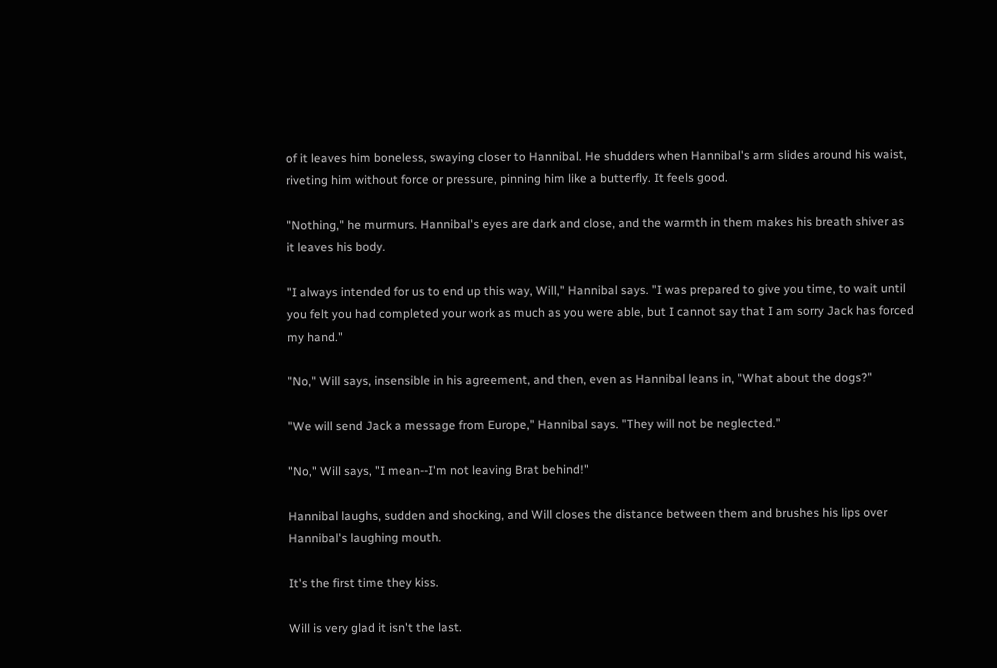of it leaves him boneless, swaying closer to Hannibal. He shudders when Hannibal's arm slides around his waist, riveting him without force or pressure, pinning him like a butterfly. It feels good.

"Nothing," he murmurs. Hannibal's eyes are dark and close, and the warmth in them makes his breath shiver as it leaves his body.

"I always intended for us to end up this way, Will," Hannibal says. "I was prepared to give you time, to wait until you felt you had completed your work as much as you were able, but I cannot say that I am sorry Jack has forced my hand."

"No," Will says, insensible in his agreement, and then, even as Hannibal leans in, "What about the dogs?"

"We will send Jack a message from Europe," Hannibal says. "They will not be neglected."

"No," Will says, "I mean--I'm not leaving Brat behind!"

Hannibal laughs, sudden and shocking, and Will closes the distance between them and brushes his lips over Hannibal's laughing mouth.

It's the first time they kiss.

Will is very glad it isn't the last.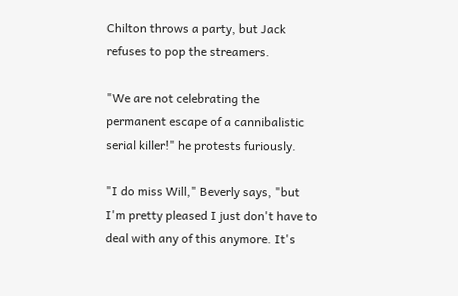Chilton throws a party, but Jack refuses to pop the streamers.

"We are not celebrating the permanent escape of a cannibalistic serial killer!" he protests furiously.

"I do miss Will," Beverly says, "but I'm pretty pleased I just don't have to deal with any of this anymore. It's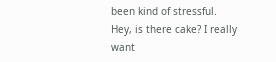been kind of stressful. Hey, is there cake? I really want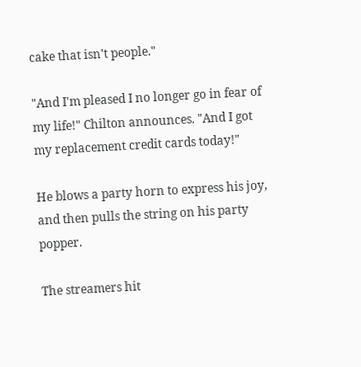cake that isn't people."

"And I'm pleased I no longer go in fear of my life!" Chilton announces. "And I got my replacement credit cards today!"

He blows a party horn to express his joy, and then pulls the string on his party popper.

The streamers hit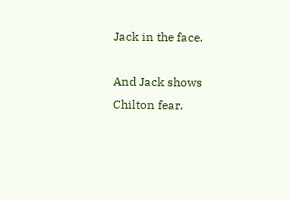Jack in the face.

And Jack shows Chilton fear.